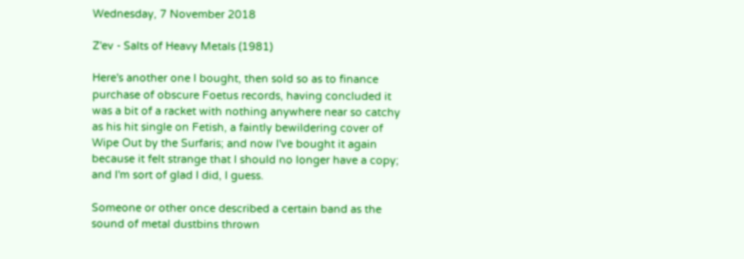Wednesday, 7 November 2018

Z'ev - Salts of Heavy Metals (1981)

Here's another one I bought, then sold so as to finance purchase of obscure Foetus records, having concluded it was a bit of a racket with nothing anywhere near so catchy as his hit single on Fetish, a faintly bewildering cover of Wipe Out by the Surfaris; and now I've bought it again because it felt strange that I should no longer have a copy; and I'm sort of glad I did, I guess.

Someone or other once described a certain band as the sound of metal dustbins thrown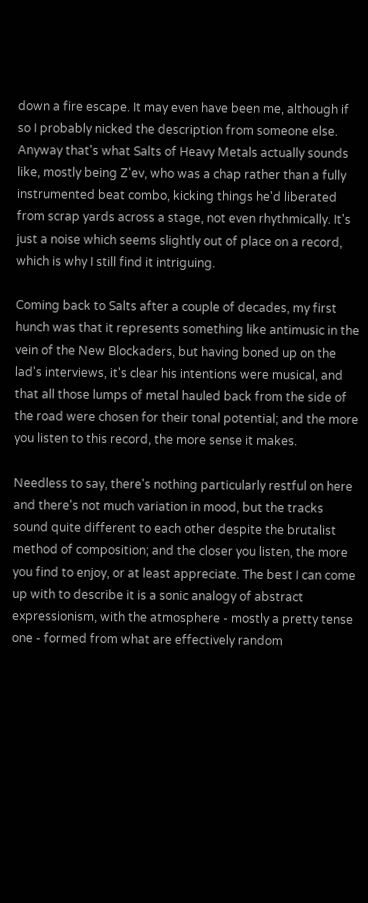down a fire escape. It may even have been me, although if so I probably nicked the description from someone else. Anyway that's what Salts of Heavy Metals actually sounds like, mostly being Z'ev, who was a chap rather than a fully instrumented beat combo, kicking things he'd liberated from scrap yards across a stage, not even rhythmically. It's just a noise which seems slightly out of place on a record, which is why I still find it intriguing.

Coming back to Salts after a couple of decades, my first hunch was that it represents something like antimusic in the vein of the New Blockaders, but having boned up on the lad's interviews, it's clear his intentions were musical, and that all those lumps of metal hauled back from the side of the road were chosen for their tonal potential; and the more you listen to this record, the more sense it makes.

Needless to say, there's nothing particularly restful on here and there's not much variation in mood, but the tracks sound quite different to each other despite the brutalist method of composition; and the closer you listen, the more you find to enjoy, or at least appreciate. The best I can come up with to describe it is a sonic analogy of abstract expressionism, with the atmosphere - mostly a pretty tense one - formed from what are effectively random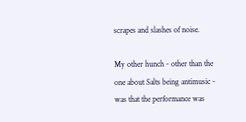scrapes and slashes of noise.

My other hunch - other than the one about Salts being antimusic - was that the performance was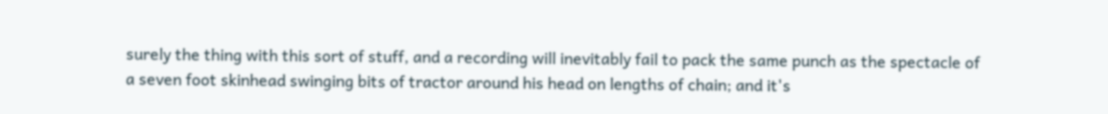surely the thing with this sort of stuff, and a recording will inevitably fail to pack the same punch as the spectacle of a seven foot skinhead swinging bits of tractor around his head on lengths of chain; and it's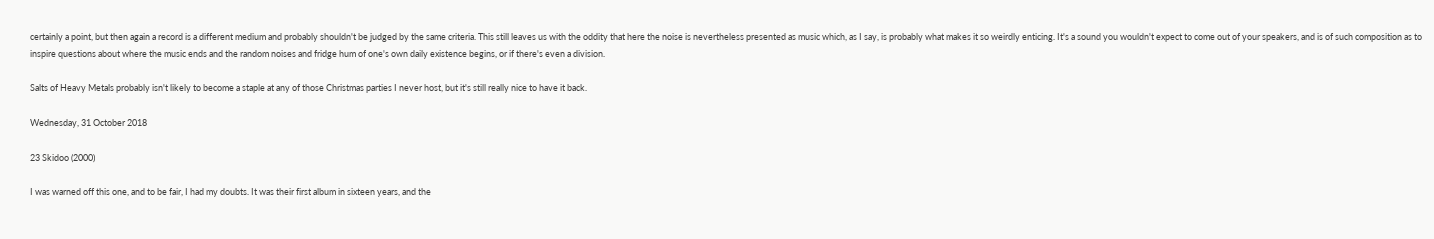certainly a point, but then again a record is a different medium and probably shouldn't be judged by the same criteria. This still leaves us with the oddity that here the noise is nevertheless presented as music which, as I say, is probably what makes it so weirdly enticing. It's a sound you wouldn't expect to come out of your speakers, and is of such composition as to inspire questions about where the music ends and the random noises and fridge hum of one's own daily existence begins, or if there's even a division.

Salts of Heavy Metals probably isn't likely to become a staple at any of those Christmas parties I never host, but it's still really nice to have it back.

Wednesday, 31 October 2018

23 Skidoo (2000)

I was warned off this one, and to be fair, I had my doubts. It was their first album in sixteen years, and the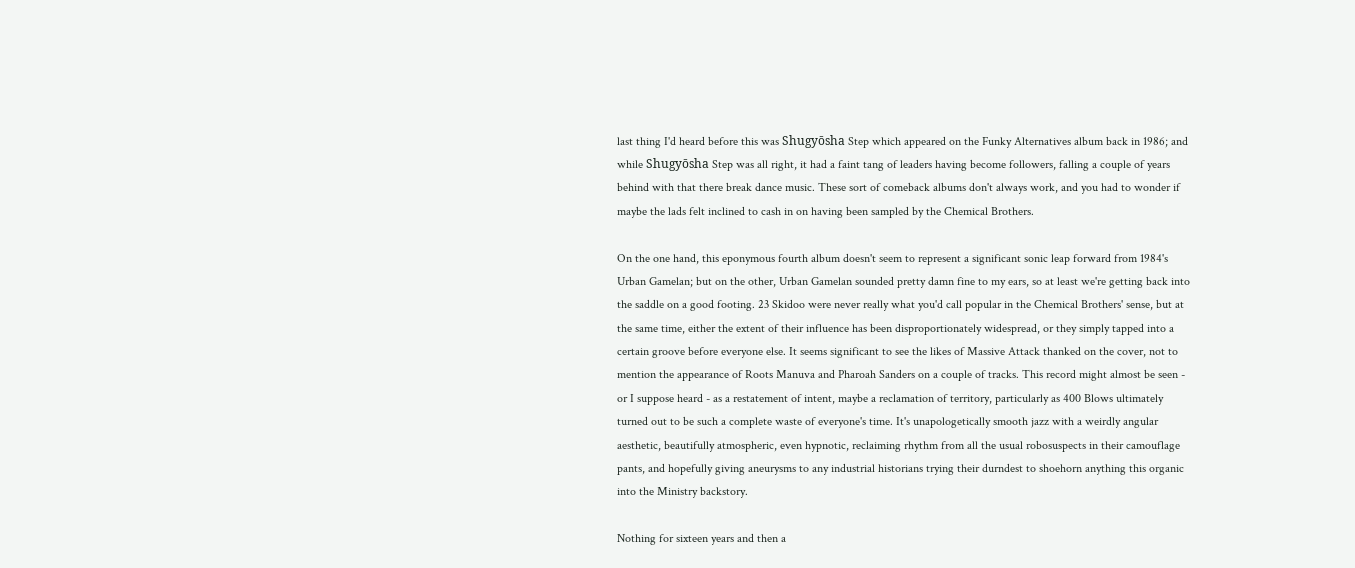last thing I'd heard before this was Shugyōsha Step which appeared on the Funky Alternatives album back in 1986; and while Shugyōsha Step was all right, it had a faint tang of leaders having become followers, falling a couple of years behind with that there break dance music. These sort of comeback albums don't always work, and you had to wonder if maybe the lads felt inclined to cash in on having been sampled by the Chemical Brothers.

On the one hand, this eponymous fourth album doesn't seem to represent a significant sonic leap forward from 1984's Urban Gamelan; but on the other, Urban Gamelan sounded pretty damn fine to my ears, so at least we're getting back into the saddle on a good footing. 23 Skidoo were never really what you'd call popular in the Chemical Brothers' sense, but at the same time, either the extent of their influence has been disproportionately widespread, or they simply tapped into a certain groove before everyone else. It seems significant to see the likes of Massive Attack thanked on the cover, not to mention the appearance of Roots Manuva and Pharoah Sanders on a couple of tracks. This record might almost be seen - or I suppose heard - as a restatement of intent, maybe a reclamation of territory, particularly as 400 Blows ultimately turned out to be such a complete waste of everyone's time. It's unapologetically smooth jazz with a weirdly angular aesthetic, beautifully atmospheric, even hypnotic, reclaiming rhythm from all the usual robosuspects in their camouflage pants, and hopefully giving aneurysms to any industrial historians trying their durndest to shoehorn anything this organic into the Ministry backstory.

Nothing for sixteen years and then a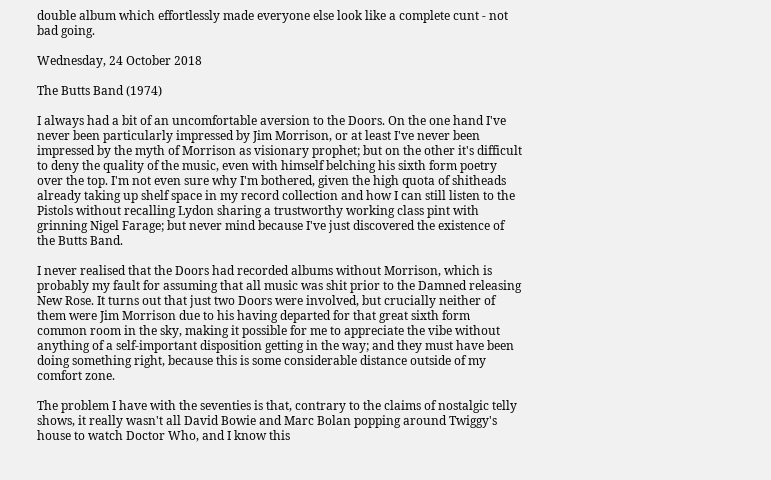double album which effortlessly made everyone else look like a complete cunt - not bad going.

Wednesday, 24 October 2018

The Butts Band (1974)

I always had a bit of an uncomfortable aversion to the Doors. On the one hand I've never been particularly impressed by Jim Morrison, or at least I've never been impressed by the myth of Morrison as visionary prophet; but on the other it's difficult to deny the quality of the music, even with himself belching his sixth form poetry over the top. I'm not even sure why I'm bothered, given the high quota of shitheads already taking up shelf space in my record collection and how I can still listen to the Pistols without recalling Lydon sharing a trustworthy working class pint with grinning Nigel Farage; but never mind because I've just discovered the existence of the Butts Band.

I never realised that the Doors had recorded albums without Morrison, which is probably my fault for assuming that all music was shit prior to the Damned releasing New Rose. It turns out that just two Doors were involved, but crucially neither of them were Jim Morrison due to his having departed for that great sixth form common room in the sky, making it possible for me to appreciate the vibe without anything of a self-important disposition getting in the way; and they must have been doing something right, because this is some considerable distance outside of my comfort zone.

The problem I have with the seventies is that, contrary to the claims of nostalgic telly shows, it really wasn't all David Bowie and Marc Bolan popping around Twiggy's house to watch Doctor Who, and I know this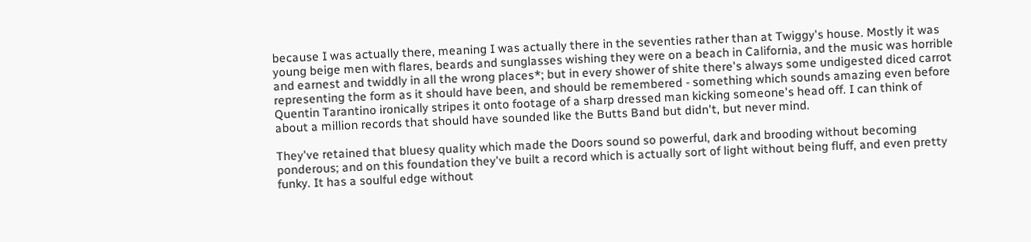because I was actually there, meaning I was actually there in the seventies rather than at Twiggy's house. Mostly it was young beige men with flares, beards and sunglasses wishing they were on a beach in California, and the music was horrible and earnest and twiddly in all the wrong places*; but in every shower of shite there's always some undigested diced carrot representing the form as it should have been, and should be remembered - something which sounds amazing even before Quentin Tarantino ironically stripes it onto footage of a sharp dressed man kicking someone's head off. I can think of about a million records that should have sounded like the Butts Band but didn't, but never mind.

They've retained that bluesy quality which made the Doors sound so powerful, dark and brooding without becoming ponderous; and on this foundation they've built a record which is actually sort of light without being fluff, and even pretty funky. It has a soulful edge without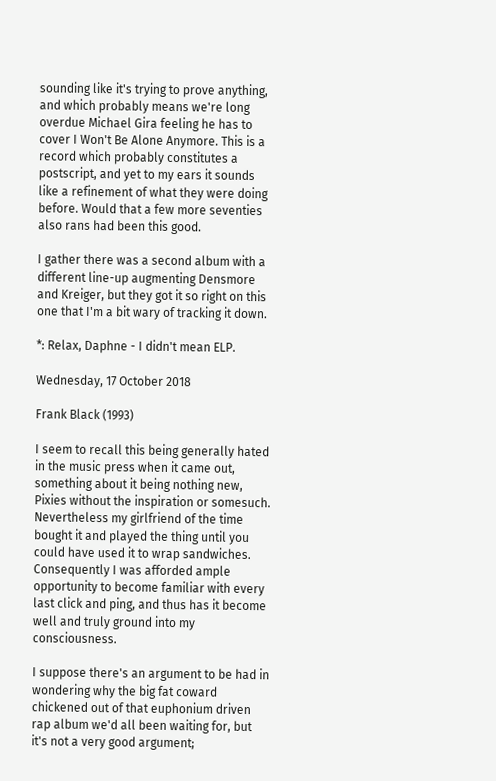sounding like it's trying to prove anything, and which probably means we're long overdue Michael Gira feeling he has to cover I Won't Be Alone Anymore. This is a record which probably constitutes a postscript, and yet to my ears it sounds like a refinement of what they were doing before. Would that a few more seventies also rans had been this good.

I gather there was a second album with a different line-up augmenting Densmore and Kreiger, but they got it so right on this one that I'm a bit wary of tracking it down.

*: Relax, Daphne - I didn't mean ELP.

Wednesday, 17 October 2018

Frank Black (1993)

I seem to recall this being generally hated in the music press when it came out, something about it being nothing new, Pixies without the inspiration or somesuch. Nevertheless my girlfriend of the time bought it and played the thing until you could have used it to wrap sandwiches. Consequently I was afforded ample opportunity to become familiar with every last click and ping, and thus has it become well and truly ground into my consciousness.

I suppose there's an argument to be had in wondering why the big fat coward chickened out of that euphonium driven rap album we'd all been waiting for, but it's not a very good argument;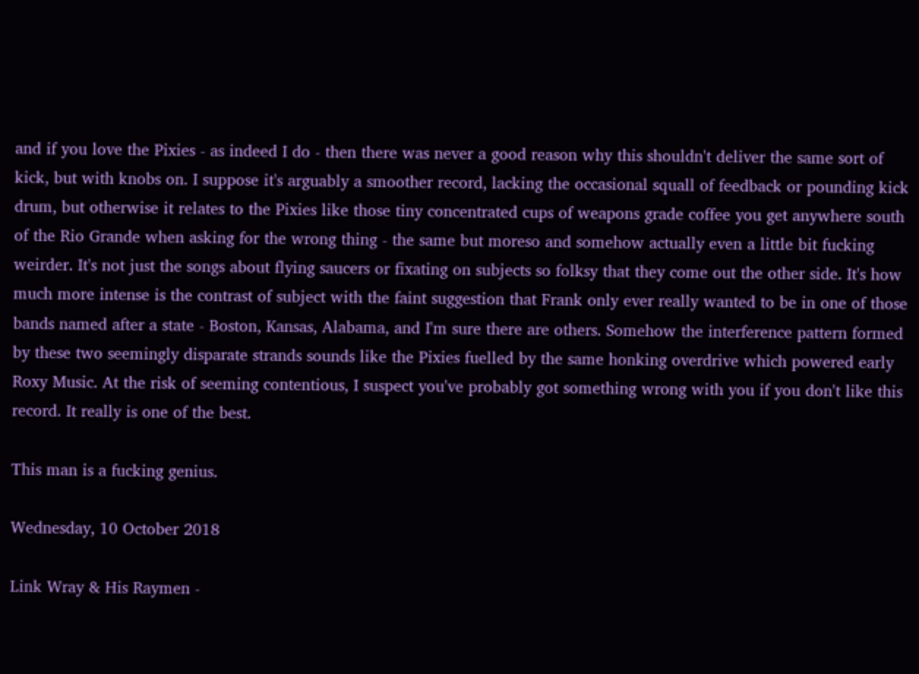and if you love the Pixies - as indeed I do - then there was never a good reason why this shouldn't deliver the same sort of kick, but with knobs on. I suppose it's arguably a smoother record, lacking the occasional squall of feedback or pounding kick drum, but otherwise it relates to the Pixies like those tiny concentrated cups of weapons grade coffee you get anywhere south of the Rio Grande when asking for the wrong thing - the same but moreso and somehow actually even a little bit fucking weirder. It's not just the songs about flying saucers or fixating on subjects so folksy that they come out the other side. It's how much more intense is the contrast of subject with the faint suggestion that Frank only ever really wanted to be in one of those bands named after a state - Boston, Kansas, Alabama, and I'm sure there are others. Somehow the interference pattern formed by these two seemingly disparate strands sounds like the Pixies fuelled by the same honking overdrive which powered early Roxy Music. At the risk of seeming contentious, I suspect you've probably got something wrong with you if you don't like this record. It really is one of the best.

This man is a fucking genius.

Wednesday, 10 October 2018

Link Wray & His Raymen -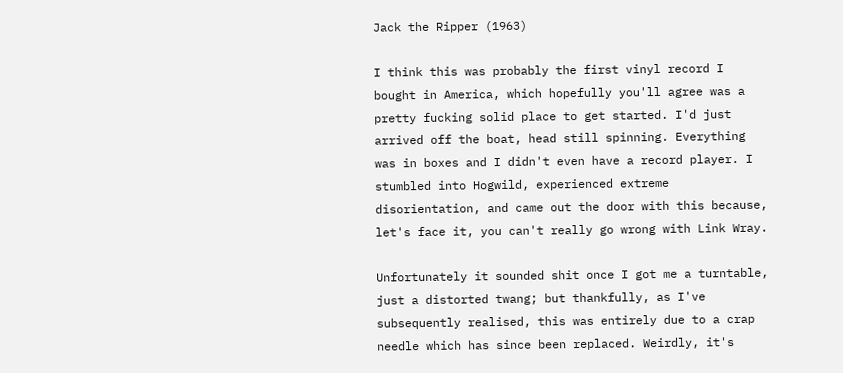Jack the Ripper (1963)

I think this was probably the first vinyl record I bought in America, which hopefully you'll agree was a pretty fucking solid place to get started. I'd just arrived off the boat, head still spinning. Everything was in boxes and I didn't even have a record player. I stumbled into Hogwild, experienced extreme disorientation, and came out the door with this because, let's face it, you can't really go wrong with Link Wray.

Unfortunately it sounded shit once I got me a turntable, just a distorted twang; but thankfully, as I've subsequently realised, this was entirely due to a crap needle which has since been replaced. Weirdly, it's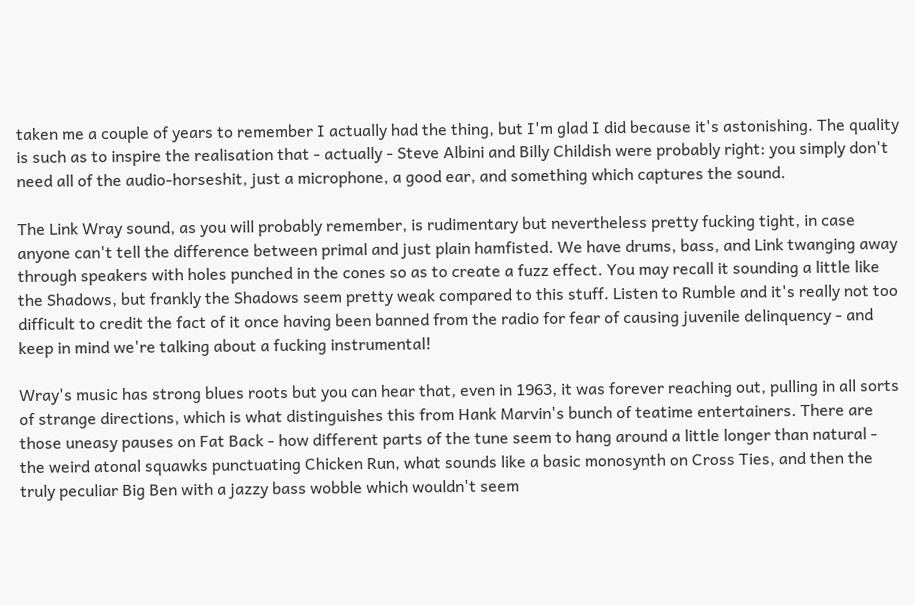taken me a couple of years to remember I actually had the thing, but I'm glad I did because it's astonishing. The quality is such as to inspire the realisation that - actually - Steve Albini and Billy Childish were probably right: you simply don't need all of the audio-horseshit, just a microphone, a good ear, and something which captures the sound.

The Link Wray sound, as you will probably remember, is rudimentary but nevertheless pretty fucking tight, in case anyone can't tell the difference between primal and just plain hamfisted. We have drums, bass, and Link twanging away through speakers with holes punched in the cones so as to create a fuzz effect. You may recall it sounding a little like the Shadows, but frankly the Shadows seem pretty weak compared to this stuff. Listen to Rumble and it's really not too difficult to credit the fact of it once having been banned from the radio for fear of causing juvenile delinquency - and keep in mind we're talking about a fucking instrumental!

Wray's music has strong blues roots but you can hear that, even in 1963, it was forever reaching out, pulling in all sorts of strange directions, which is what distinguishes this from Hank Marvin's bunch of teatime entertainers. There are those uneasy pauses on Fat Back - how different parts of the tune seem to hang around a little longer than natural - the weird atonal squawks punctuating Chicken Run, what sounds like a basic monosynth on Cross Ties, and then the truly peculiar Big Ben with a jazzy bass wobble which wouldn't seem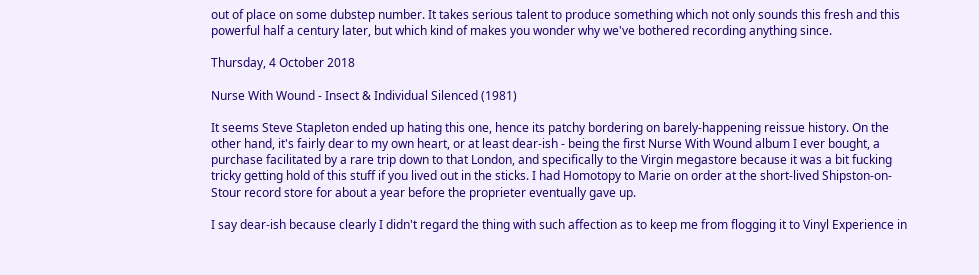out of place on some dubstep number. It takes serious talent to produce something which not only sounds this fresh and this powerful half a century later, but which kind of makes you wonder why we've bothered recording anything since.

Thursday, 4 October 2018

Nurse With Wound - Insect & Individual Silenced (1981)

It seems Steve Stapleton ended up hating this one, hence its patchy bordering on barely-happening reissue history. On the other hand, it's fairly dear to my own heart, or at least dear-ish - being the first Nurse With Wound album I ever bought, a purchase facilitated by a rare trip down to that London, and specifically to the Virgin megastore because it was a bit fucking tricky getting hold of this stuff if you lived out in the sticks. I had Homotopy to Marie on order at the short-lived Shipston-on-Stour record store for about a year before the proprieter eventually gave up.

I say dear-ish because clearly I didn't regard the thing with such affection as to keep me from flogging it to Vinyl Experience in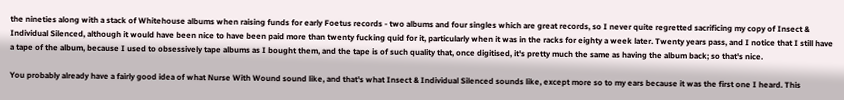the nineties along with a stack of Whitehouse albums when raising funds for early Foetus records - two albums and four singles which are great records, so I never quite regretted sacrificing my copy of Insect & Individual Silenced, although it would have been nice to have been paid more than twenty fucking quid for it, particularly when it was in the racks for eighty a week later. Twenty years pass, and I notice that I still have a tape of the album, because I used to obsessively tape albums as I bought them, and the tape is of such quality that, once digitised, it's pretty much the same as having the album back; so that's nice.

You probably already have a fairly good idea of what Nurse With Wound sound like, and that's what Insect & Individual Silenced sounds like, except more so to my ears because it was the first one I heard. This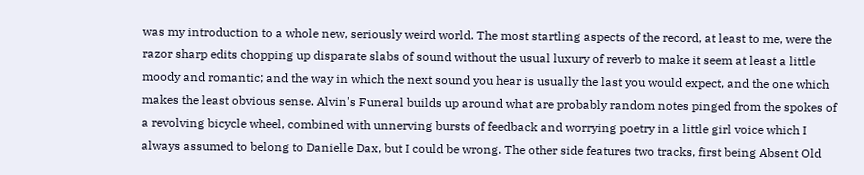was my introduction to a whole new, seriously weird world. The most startling aspects of the record, at least to me, were the razor sharp edits chopping up disparate slabs of sound without the usual luxury of reverb to make it seem at least a little moody and romantic; and the way in which the next sound you hear is usually the last you would expect, and the one which makes the least obvious sense. Alvin's Funeral builds up around what are probably random notes pinged from the spokes of a revolving bicycle wheel, combined with unnerving bursts of feedback and worrying poetry in a little girl voice which I always assumed to belong to Danielle Dax, but I could be wrong. The other side features two tracks, first being Absent Old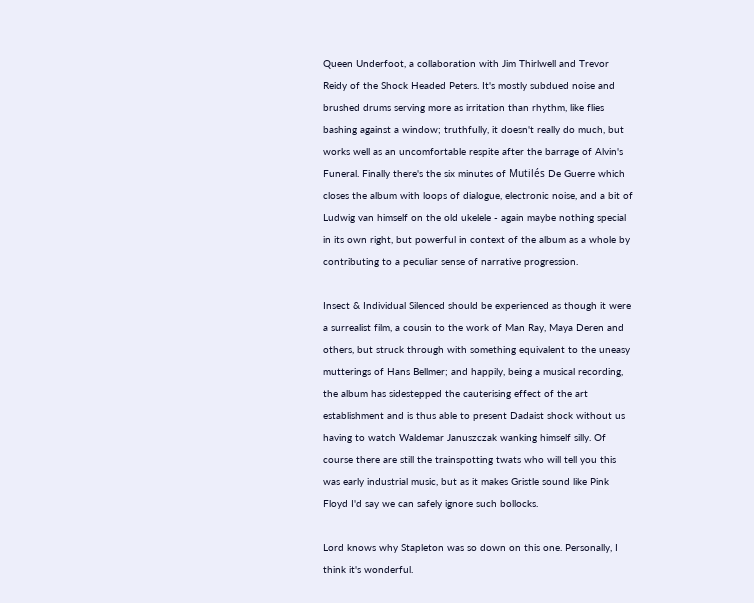Queen Underfoot, a collaboration with Jim Thirlwell and Trevor Reidy of the Shock Headed Peters. It's mostly subdued noise and brushed drums serving more as irritation than rhythm, like flies bashing against a window; truthfully, it doesn't really do much, but works well as an uncomfortable respite after the barrage of Alvin's Funeral. Finally there's the six minutes of Mutilés De Guerre which closes the album with loops of dialogue, electronic noise, and a bit of Ludwig van himself on the old ukelele - again maybe nothing special in its own right, but powerful in context of the album as a whole by contributing to a peculiar sense of narrative progression.

Insect & Individual Silenced should be experienced as though it were a surrealist film, a cousin to the work of Man Ray, Maya Deren and others, but struck through with something equivalent to the uneasy mutterings of Hans Bellmer; and happily, being a musical recording, the album has sidestepped the cauterising effect of the art establishment and is thus able to present Dadaist shock without us having to watch Waldemar Januszczak wanking himself silly. Of course there are still the trainspotting twats who will tell you this was early industrial music, but as it makes Gristle sound like Pink Floyd I'd say we can safely ignore such bollocks.

Lord knows why Stapleton was so down on this one. Personally, I think it's wonderful.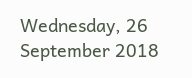Wednesday, 26 September 2018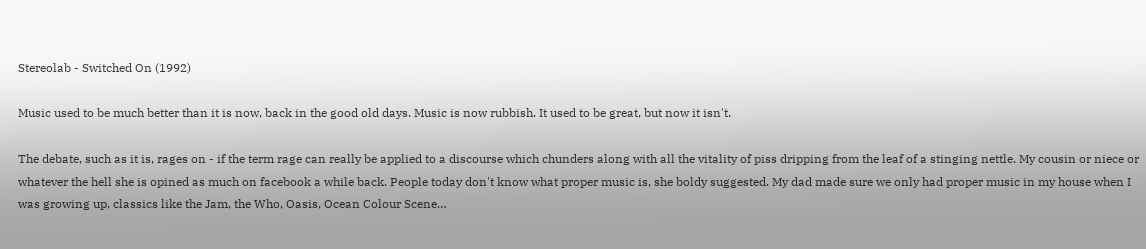Stereolab - Switched On (1992)

Music used to be much better than it is now, back in the good old days. Music is now rubbish. It used to be great, but now it isn't.

The debate, such as it is, rages on - if the term rage can really be applied to a discourse which chunders along with all the vitality of piss dripping from the leaf of a stinging nettle. My cousin or niece or whatever the hell she is opined as much on facebook a while back. People today don't know what proper music is, she boldy suggested. My dad made sure we only had proper music in my house when I was growing up, classics like the Jam, the Who, Oasis, Ocean Colour Scene…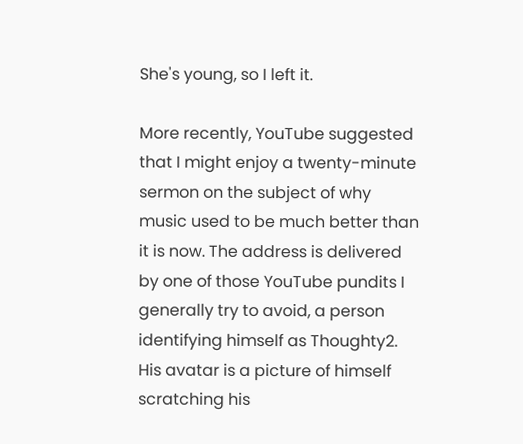She's young, so I left it.

More recently, YouTube suggested that I might enjoy a twenty-minute sermon on the subject of why music used to be much better than it is now. The address is delivered by one of those YouTube pundits I generally try to avoid, a person identifying himself as Thoughty2. His avatar is a picture of himself scratching his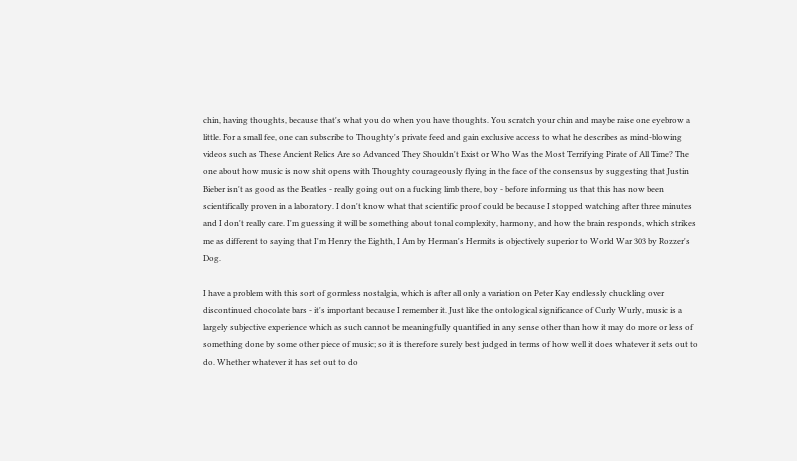chin, having thoughts, because that's what you do when you have thoughts. You scratch your chin and maybe raise one eyebrow a little. For a small fee, one can subscribe to Thoughty's private feed and gain exclusive access to what he describes as mind-blowing videos such as These Ancient Relics Are so Advanced They Shouldn't Exist or Who Was the Most Terrifying Pirate of All Time? The one about how music is now shit opens with Thoughty courageously flying in the face of the consensus by suggesting that Justin Bieber isn't as good as the Beatles - really going out on a fucking limb there, boy - before informing us that this has now been scientifically proven in a laboratory. I don't know what that scientific proof could be because I stopped watching after three minutes and I don't really care. I'm guessing it will be something about tonal complexity, harmony, and how the brain responds, which strikes me as different to saying that I'm Henry the Eighth, I Am by Herman's Hermits is objectively superior to World War 303 by Rozzer's Dog.

I have a problem with this sort of gormless nostalgia, which is after all only a variation on Peter Kay endlessly chuckling over discontinued chocolate bars - it's important because I remember it. Just like the ontological significance of Curly Wurly, music is a largely subjective experience which as such cannot be meaningfully quantified in any sense other than how it may do more or less of something done by some other piece of music; so it is therefore surely best judged in terms of how well it does whatever it sets out to do. Whether whatever it has set out to do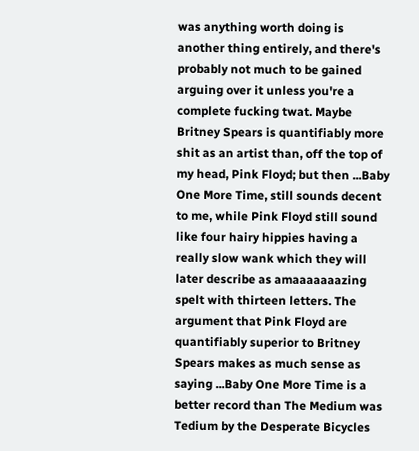was anything worth doing is another thing entirely, and there's probably not much to be gained arguing over it unless you're a complete fucking twat. Maybe Britney Spears is quantifiably more shit as an artist than, off the top of my head, Pink Floyd; but then ...Baby One More Time, still sounds decent to me, while Pink Floyd still sound like four hairy hippies having a really slow wank which they will later describe as amaaaaaaazing spelt with thirteen letters. The argument that Pink Floyd are quantifiably superior to Britney Spears makes as much sense as saying ...Baby One More Time is a better record than The Medium was Tedium by the Desperate Bicycles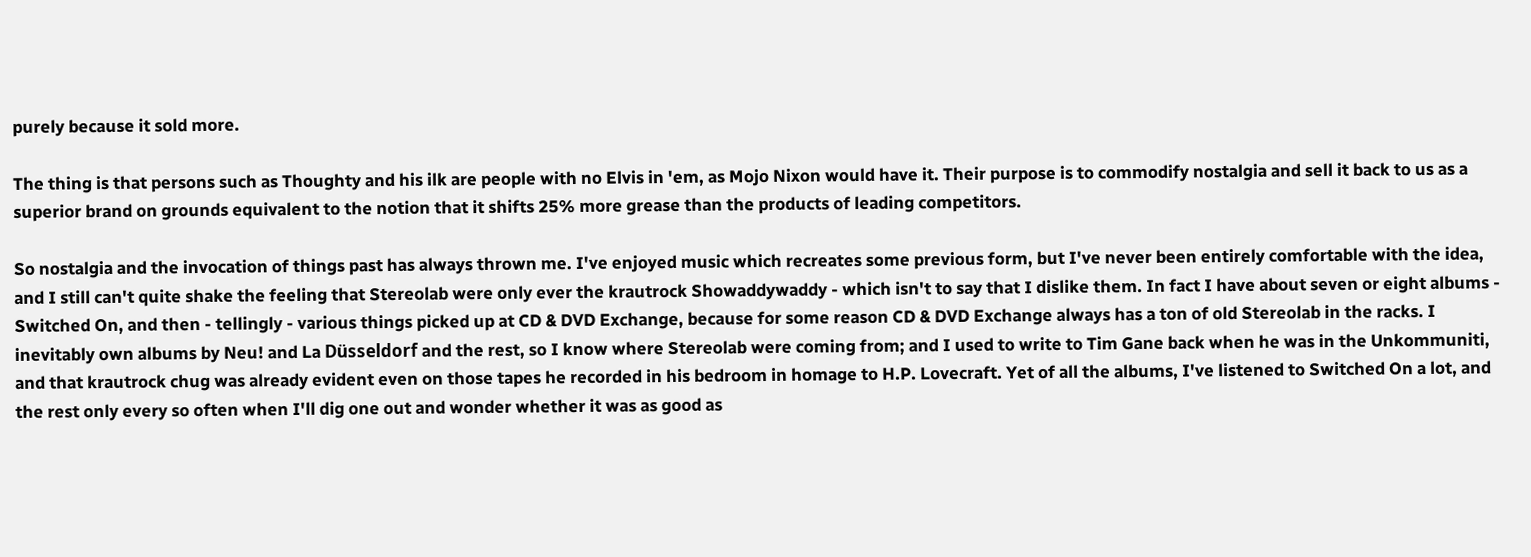purely because it sold more.

The thing is that persons such as Thoughty and his ilk are people with no Elvis in 'em, as Mojo Nixon would have it. Their purpose is to commodify nostalgia and sell it back to us as a superior brand on grounds equivalent to the notion that it shifts 25% more grease than the products of leading competitors.

So nostalgia and the invocation of things past has always thrown me. I've enjoyed music which recreates some previous form, but I've never been entirely comfortable with the idea, and I still can't quite shake the feeling that Stereolab were only ever the krautrock Showaddywaddy - which isn't to say that I dislike them. In fact I have about seven or eight albums - Switched On, and then - tellingly - various things picked up at CD & DVD Exchange, because for some reason CD & DVD Exchange always has a ton of old Stereolab in the racks. I inevitably own albums by Neu! and La Düsseldorf and the rest, so I know where Stereolab were coming from; and I used to write to Tim Gane back when he was in the Unkommuniti, and that krautrock chug was already evident even on those tapes he recorded in his bedroom in homage to H.P. Lovecraft. Yet of all the albums, I've listened to Switched On a lot, and the rest only every so often when I'll dig one out and wonder whether it was as good as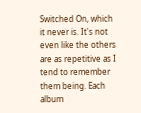Switched On, which it never is. It's not even like the others are as repetitive as I tend to remember them being. Each album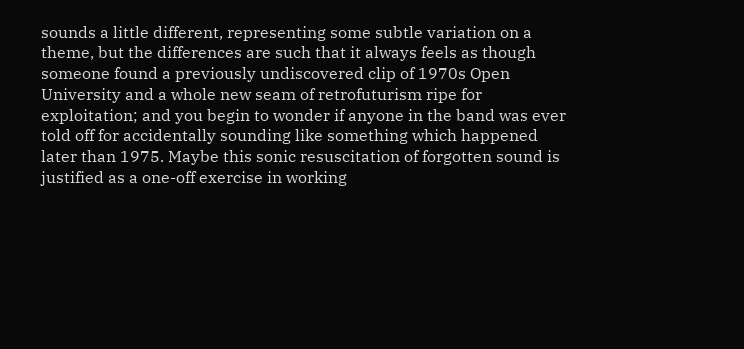sounds a little different, representing some subtle variation on a theme, but the differences are such that it always feels as though someone found a previously undiscovered clip of 1970s Open University and a whole new seam of retrofuturism ripe for exploitation; and you begin to wonder if anyone in the band was ever told off for accidentally sounding like something which happened later than 1975. Maybe this sonic resuscitation of forgotten sound is justified as a one-off exercise in working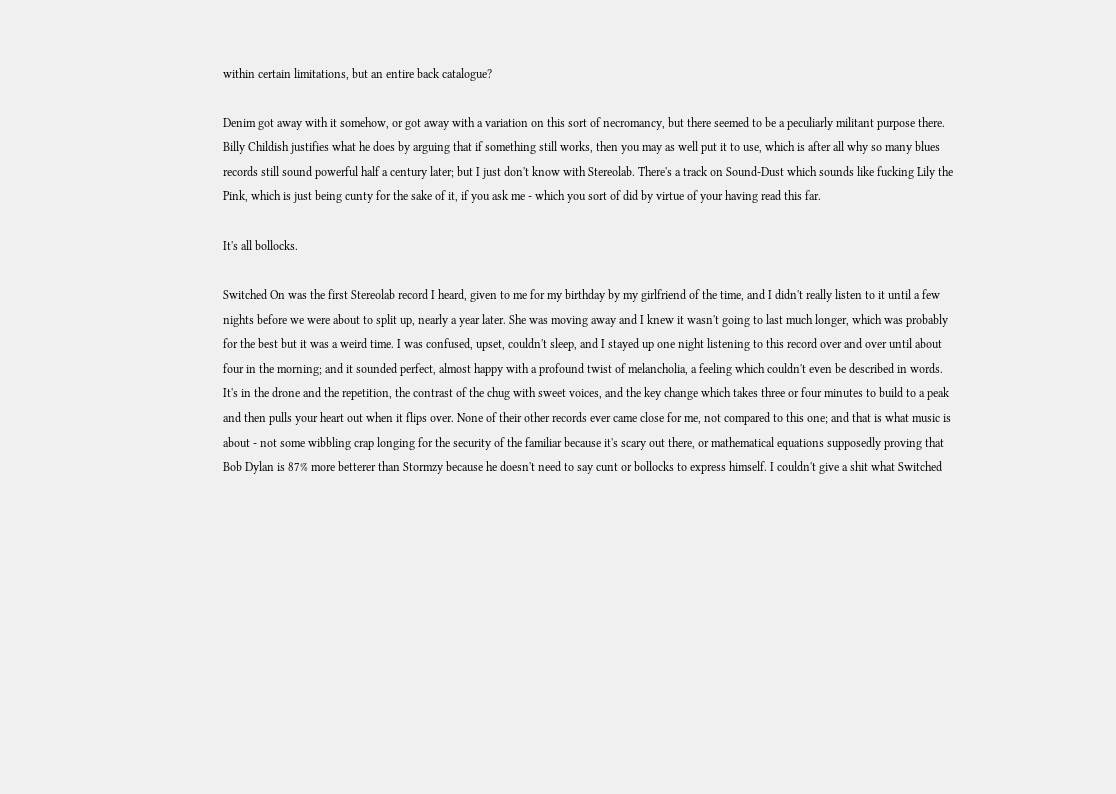within certain limitations, but an entire back catalogue?

Denim got away with it somehow, or got away with a variation on this sort of necromancy, but there seemed to be a peculiarly militant purpose there. Billy Childish justifies what he does by arguing that if something still works, then you may as well put it to use, which is after all why so many blues records still sound powerful half a century later; but I just don't know with Stereolab. There's a track on Sound-Dust which sounds like fucking Lily the Pink, which is just being cunty for the sake of it, if you ask me - which you sort of did by virtue of your having read this far.

It's all bollocks.

Switched On was the first Stereolab record I heard, given to me for my birthday by my girlfriend of the time, and I didn't really listen to it until a few nights before we were about to split up, nearly a year later. She was moving away and I knew it wasn't going to last much longer, which was probably for the best but it was a weird time. I was confused, upset, couldn't sleep, and I stayed up one night listening to this record over and over until about four in the morning; and it sounded perfect, almost happy with a profound twist of melancholia, a feeling which couldn't even be described in words. It's in the drone and the repetition, the contrast of the chug with sweet voices, and the key change which takes three or four minutes to build to a peak and then pulls your heart out when it flips over. None of their other records ever came close for me, not compared to this one; and that is what music is about - not some wibbling crap longing for the security of the familiar because it's scary out there, or mathematical equations supposedly proving that Bob Dylan is 87% more betterer than Stormzy because he doesn't need to say cunt or bollocks to express himself. I couldn't give a shit what Switched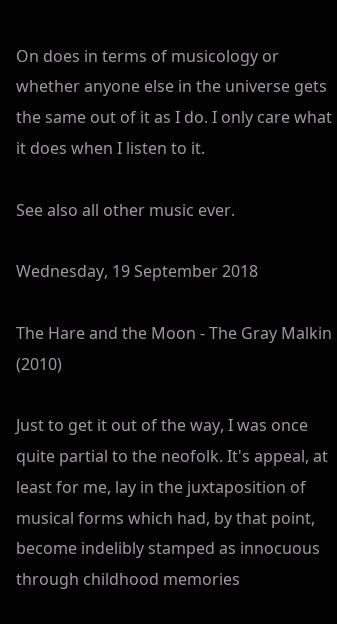On does in terms of musicology or whether anyone else in the universe gets the same out of it as I do. I only care what it does when I listen to it.

See also all other music ever.

Wednesday, 19 September 2018

The Hare and the Moon - The Gray Malkin (2010)

Just to get it out of the way, I was once quite partial to the neofolk. It's appeal, at least for me, lay in the juxtaposition of musical forms which had, by that point, become indelibly stamped as innocuous through childhood memories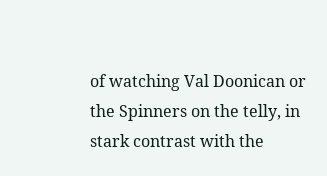of watching Val Doonican or the Spinners on the telly, in stark contrast with the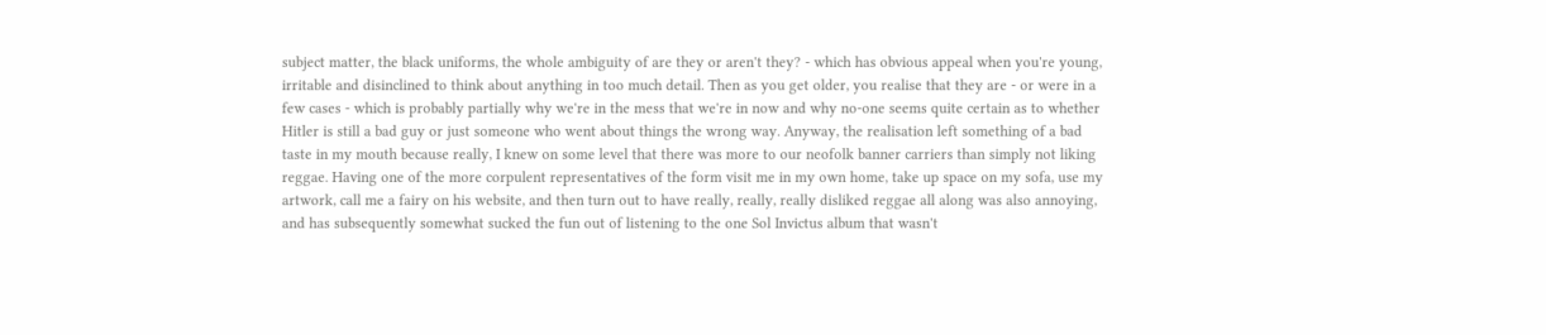subject matter, the black uniforms, the whole ambiguity of are they or aren't they? - which has obvious appeal when you're young, irritable and disinclined to think about anything in too much detail. Then as you get older, you realise that they are - or were in a few cases - which is probably partially why we're in the mess that we're in now and why no-one seems quite certain as to whether Hitler is still a bad guy or just someone who went about things the wrong way. Anyway, the realisation left something of a bad taste in my mouth because really, I knew on some level that there was more to our neofolk banner carriers than simply not liking reggae. Having one of the more corpulent representatives of the form visit me in my own home, take up space on my sofa, use my artwork, call me a fairy on his website, and then turn out to have really, really, really disliked reggae all along was also annoying, and has subsequently somewhat sucked the fun out of listening to the one Sol Invictus album that wasn't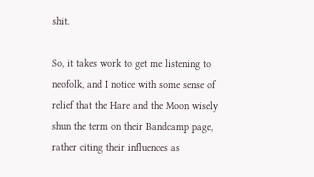shit.

So, it takes work to get me listening to neofolk, and I notice with some sense of relief that the Hare and the Moon wisely shun the term on their Bandcamp page, rather citing their influences as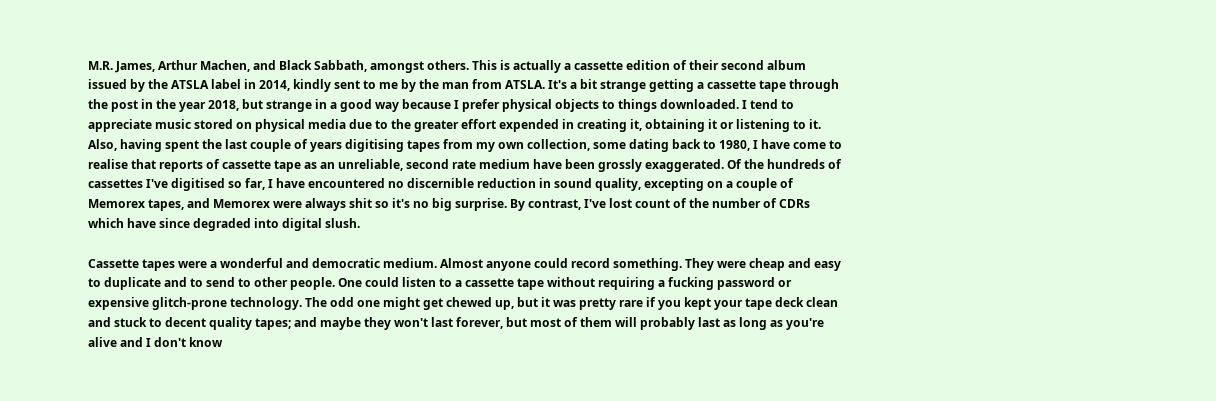M.R. James, Arthur Machen, and Black Sabbath, amongst others. This is actually a cassette edition of their second album issued by the ATSLA label in 2014, kindly sent to me by the man from ATSLA. It's a bit strange getting a cassette tape through the post in the year 2018, but strange in a good way because I prefer physical objects to things downloaded. I tend to appreciate music stored on physical media due to the greater effort expended in creating it, obtaining it or listening to it. Also, having spent the last couple of years digitising tapes from my own collection, some dating back to 1980, I have come to realise that reports of cassette tape as an unreliable, second rate medium have been grossly exaggerated. Of the hundreds of cassettes I've digitised so far, I have encountered no discernible reduction in sound quality, excepting on a couple of Memorex tapes, and Memorex were always shit so it's no big surprise. By contrast, I've lost count of the number of CDRs which have since degraded into digital slush.

Cassette tapes were a wonderful and democratic medium. Almost anyone could record something. They were cheap and easy to duplicate and to send to other people. One could listen to a cassette tape without requiring a fucking password or expensive glitch-prone technology. The odd one might get chewed up, but it was pretty rare if you kept your tape deck clean and stuck to decent quality tapes; and maybe they won't last forever, but most of them will probably last as long as you're alive and I don't know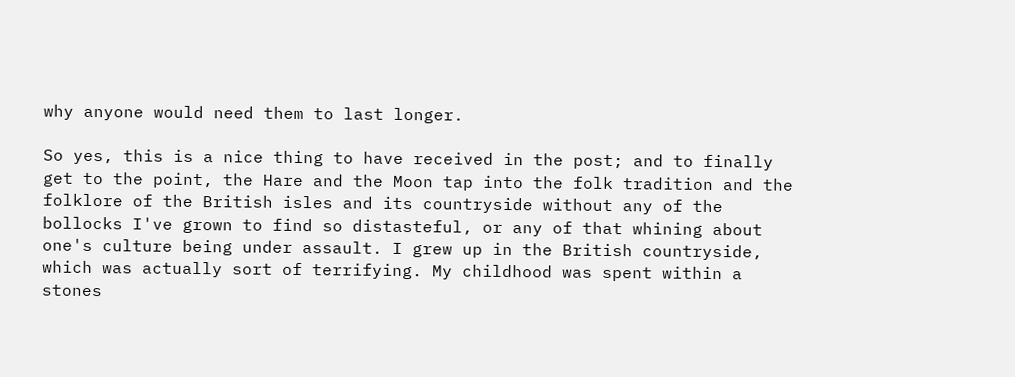why anyone would need them to last longer.

So yes, this is a nice thing to have received in the post; and to finally get to the point, the Hare and the Moon tap into the folk tradition and the folklore of the British isles and its countryside without any of the bollocks I've grown to find so distasteful, or any of that whining about one's culture being under assault. I grew up in the British countryside, which was actually sort of terrifying. My childhood was spent within a stones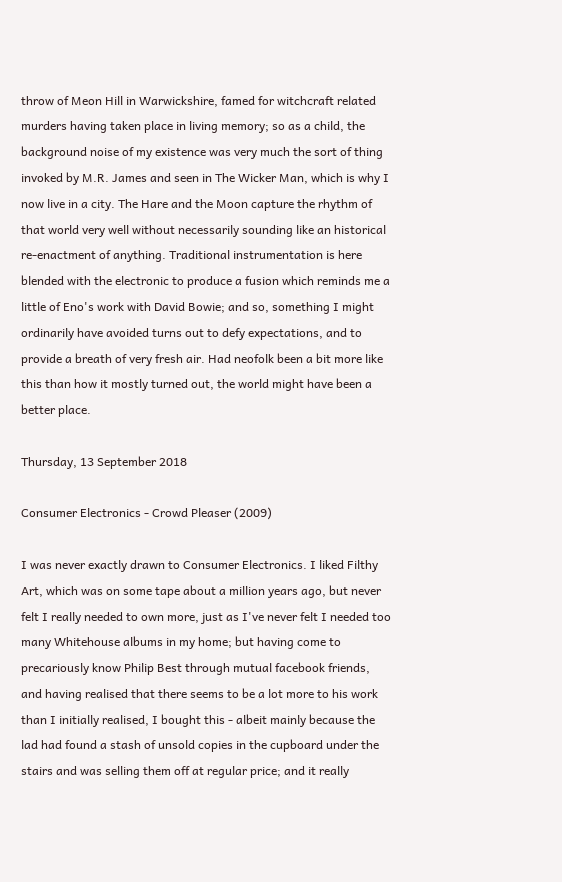throw of Meon Hill in Warwickshire, famed for witchcraft related murders having taken place in living memory; so as a child, the background noise of my existence was very much the sort of thing invoked by M.R. James and seen in The Wicker Man, which is why I now live in a city. The Hare and the Moon capture the rhythm of that world very well without necessarily sounding like an historical re-enactment of anything. Traditional instrumentation is here blended with the electronic to produce a fusion which reminds me a little of Eno's work with David Bowie; and so, something I might ordinarily have avoided turns out to defy expectations, and to provide a breath of very fresh air. Had neofolk been a bit more like this than how it mostly turned out, the world might have been a better place.

Thursday, 13 September 2018

Consumer Electronics - Crowd Pleaser (2009)

I was never exactly drawn to Consumer Electronics. I liked Filthy Art, which was on some tape about a million years ago, but never felt I really needed to own more, just as I've never felt I needed too many Whitehouse albums in my home; but having come to precariously know Philip Best through mutual facebook friends, and having realised that there seems to be a lot more to his work than I initially realised, I bought this - albeit mainly because the lad had found a stash of unsold copies in the cupboard under the stairs and was selling them off at regular price; and it really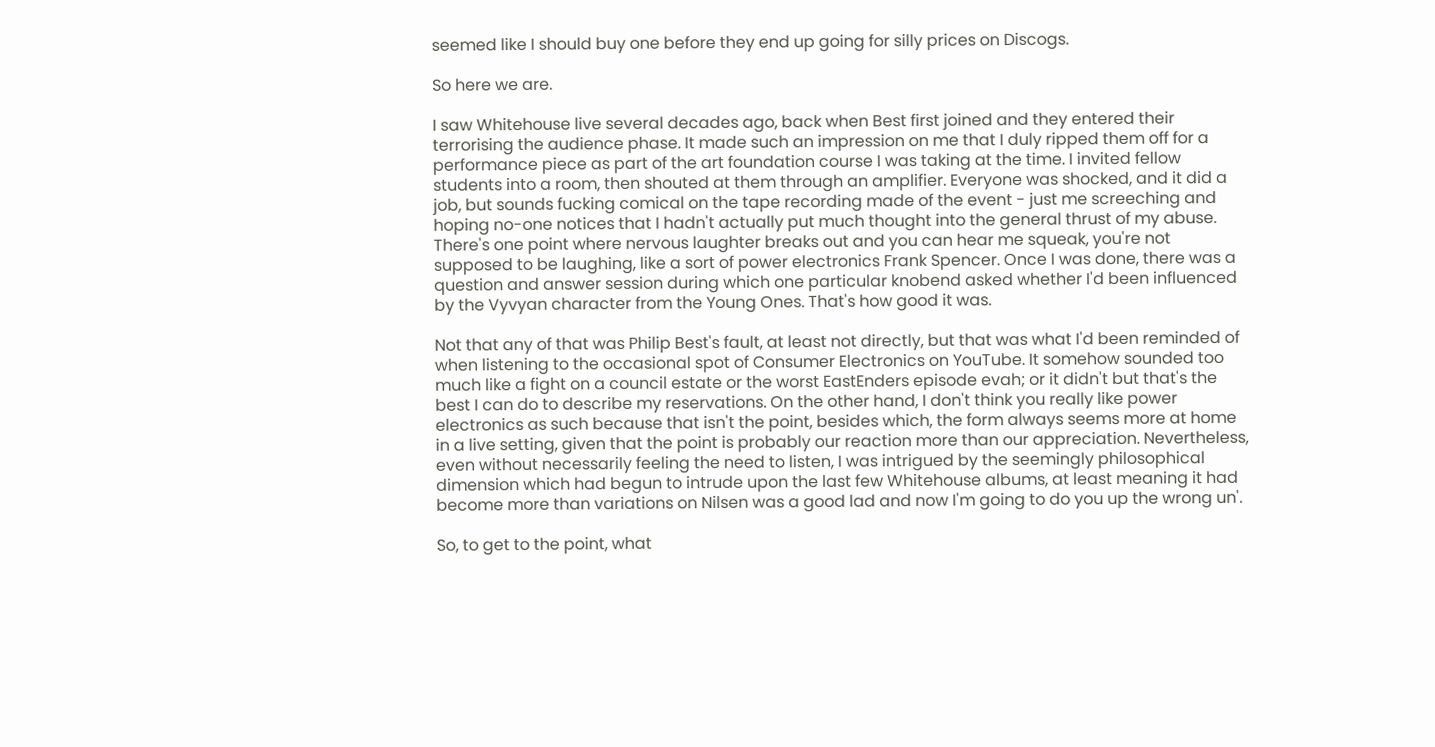seemed like I should buy one before they end up going for silly prices on Discogs.

So here we are.

I saw Whitehouse live several decades ago, back when Best first joined and they entered their terrorising the audience phase. It made such an impression on me that I duly ripped them off for a performance piece as part of the art foundation course I was taking at the time. I invited fellow students into a room, then shouted at them through an amplifier. Everyone was shocked, and it did a job, but sounds fucking comical on the tape recording made of the event - just me screeching and hoping no-one notices that I hadn't actually put much thought into the general thrust of my abuse. There's one point where nervous laughter breaks out and you can hear me squeak, you're not supposed to be laughing, like a sort of power electronics Frank Spencer. Once I was done, there was a question and answer session during which one particular knobend asked whether I'd been influenced by the Vyvyan character from the Young Ones. That's how good it was.

Not that any of that was Philip Best's fault, at least not directly, but that was what I'd been reminded of when listening to the occasional spot of Consumer Electronics on YouTube. It somehow sounded too much like a fight on a council estate or the worst EastEnders episode evah; or it didn't but that's the best I can do to describe my reservations. On the other hand, I don't think you really like power electronics as such because that isn't the point, besides which, the form always seems more at home in a live setting, given that the point is probably our reaction more than our appreciation. Nevertheless, even without necessarily feeling the need to listen, I was intrigued by the seemingly philosophical dimension which had begun to intrude upon the last few Whitehouse albums, at least meaning it had become more than variations on Nilsen was a good lad and now I'm going to do you up the wrong un'.

So, to get to the point, what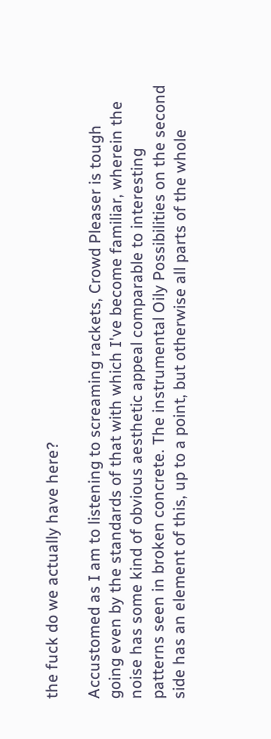the fuck do we actually have here?

Accustomed as I am to listening to screaming rackets, Crowd Pleaser is tough going even by the standards of that with which I've become familiar, wherein the noise has some kind of obvious aesthetic appeal comparable to interesting patterns seen in broken concrete. The instrumental Oily Possibilities on the second side has an element of this, up to a point, but otherwise all parts of the whole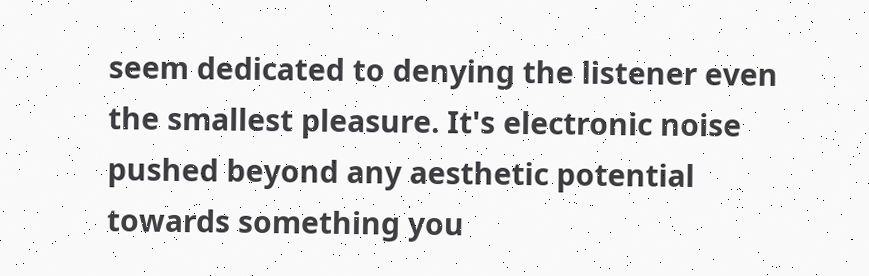seem dedicated to denying the listener even the smallest pleasure. It's electronic noise pushed beyond any aesthetic potential towards something you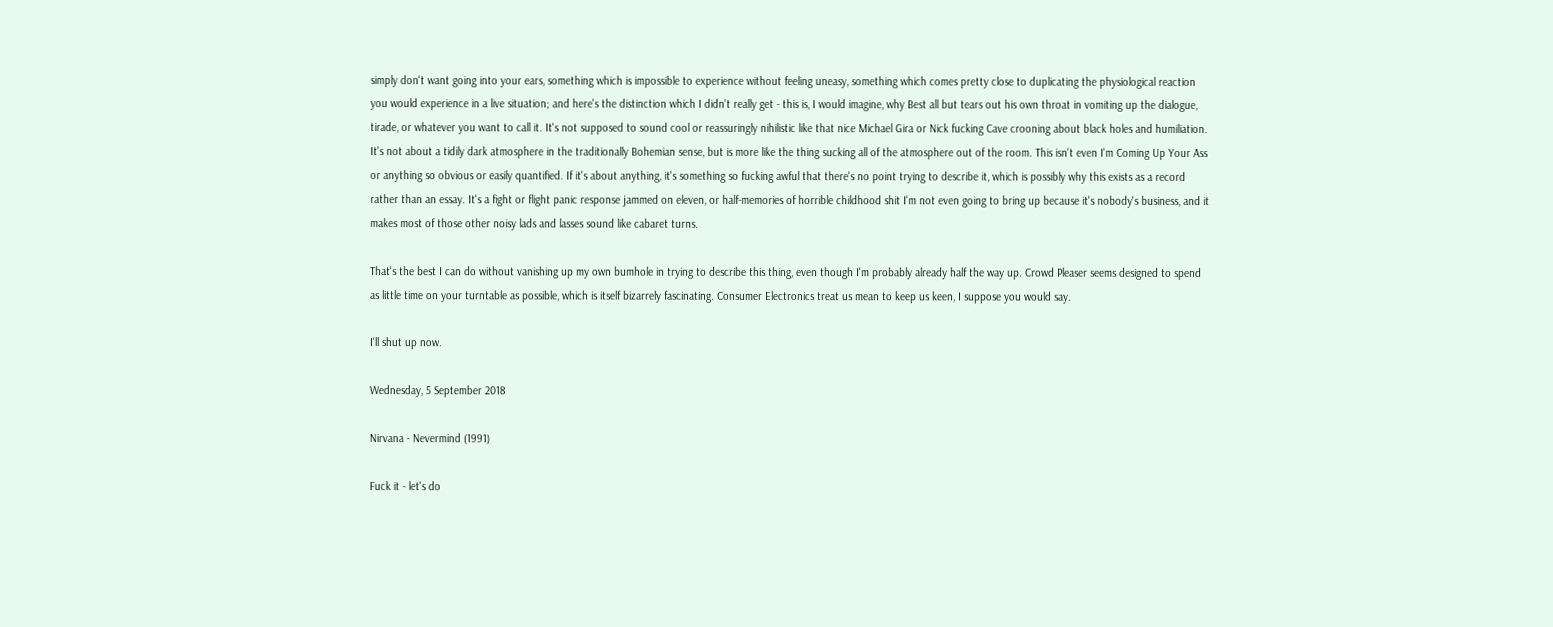simply don't want going into your ears, something which is impossible to experience without feeling uneasy, something which comes pretty close to duplicating the physiological reaction you would experience in a live situation; and here's the distinction which I didn't really get - this is, I would imagine, why Best all but tears out his own throat in vomiting up the dialogue, tirade, or whatever you want to call it. It's not supposed to sound cool or reassuringly nihilistic like that nice Michael Gira or Nick fucking Cave crooning about black holes and humiliation. It's not about a tidily dark atmosphere in the traditionally Bohemian sense, but is more like the thing sucking all of the atmosphere out of the room. This isn't even I'm Coming Up Your Ass or anything so obvious or easily quantified. If it's about anything, it's something so fucking awful that there's no point trying to describe it, which is possibly why this exists as a record rather than an essay. It's a fight or flight panic response jammed on eleven, or half-memories of horrible childhood shit I'm not even going to bring up because it's nobody's business, and it makes most of those other noisy lads and lasses sound like cabaret turns.

That's the best I can do without vanishing up my own bumhole in trying to describe this thing, even though I'm probably already half the way up. Crowd Pleaser seems designed to spend as little time on your turntable as possible, which is itself bizarrely fascinating. Consumer Electronics treat us mean to keep us keen, I suppose you would say.

I'll shut up now.

Wednesday, 5 September 2018

Nirvana - Nevermind (1991)

Fuck it - let's do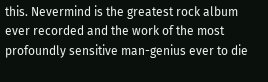this. Nevermind is the greatest rock album ever recorded and the work of the most profoundly sensitive man-genius ever to die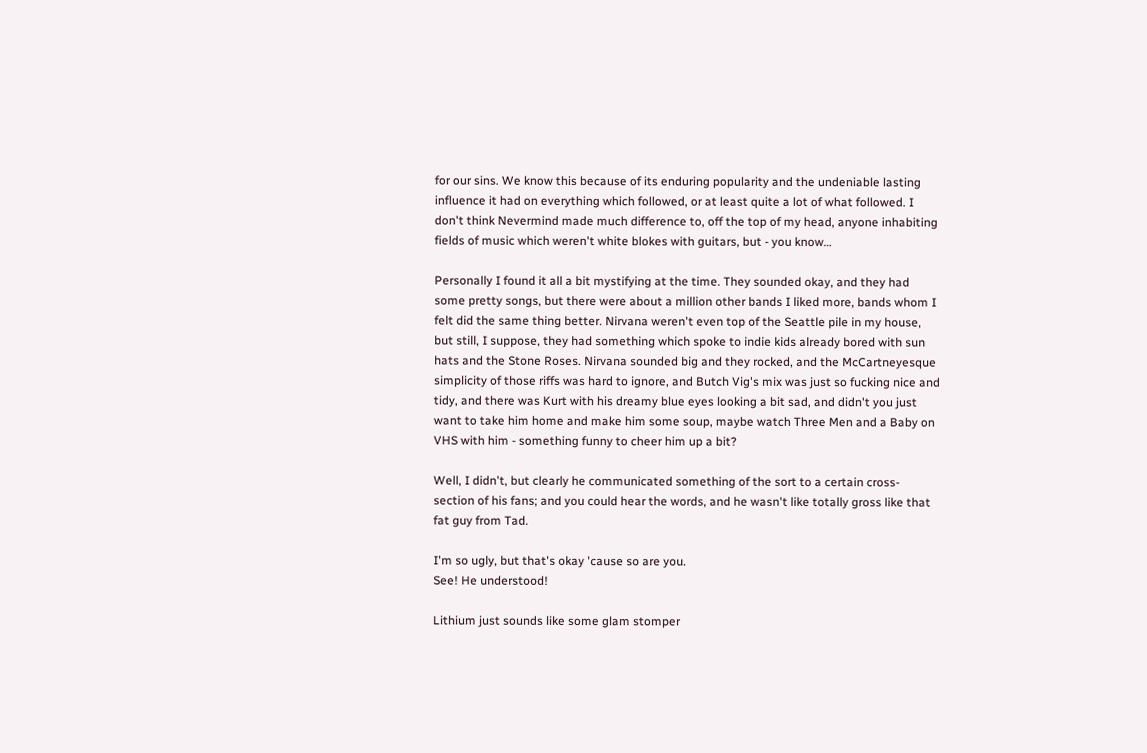for our sins. We know this because of its enduring popularity and the undeniable lasting influence it had on everything which followed, or at least quite a lot of what followed. I don't think Nevermind made much difference to, off the top of my head, anyone inhabiting fields of music which weren't white blokes with guitars, but - you know…

Personally I found it all a bit mystifying at the time. They sounded okay, and they had some pretty songs, but there were about a million other bands I liked more, bands whom I felt did the same thing better. Nirvana weren't even top of the Seattle pile in my house, but still, I suppose, they had something which spoke to indie kids already bored with sun hats and the Stone Roses. Nirvana sounded big and they rocked, and the McCartneyesque simplicity of those riffs was hard to ignore, and Butch Vig's mix was just so fucking nice and tidy, and there was Kurt with his dreamy blue eyes looking a bit sad, and didn't you just want to take him home and make him some soup, maybe watch Three Men and a Baby on VHS with him - something funny to cheer him up a bit?

Well, I didn't, but clearly he communicated something of the sort to a certain cross-section of his fans; and you could hear the words, and he wasn't like totally gross like that fat guy from Tad.

I'm so ugly, but that's okay 'cause so are you.
See! He understood!

Lithium just sounds like some glam stomper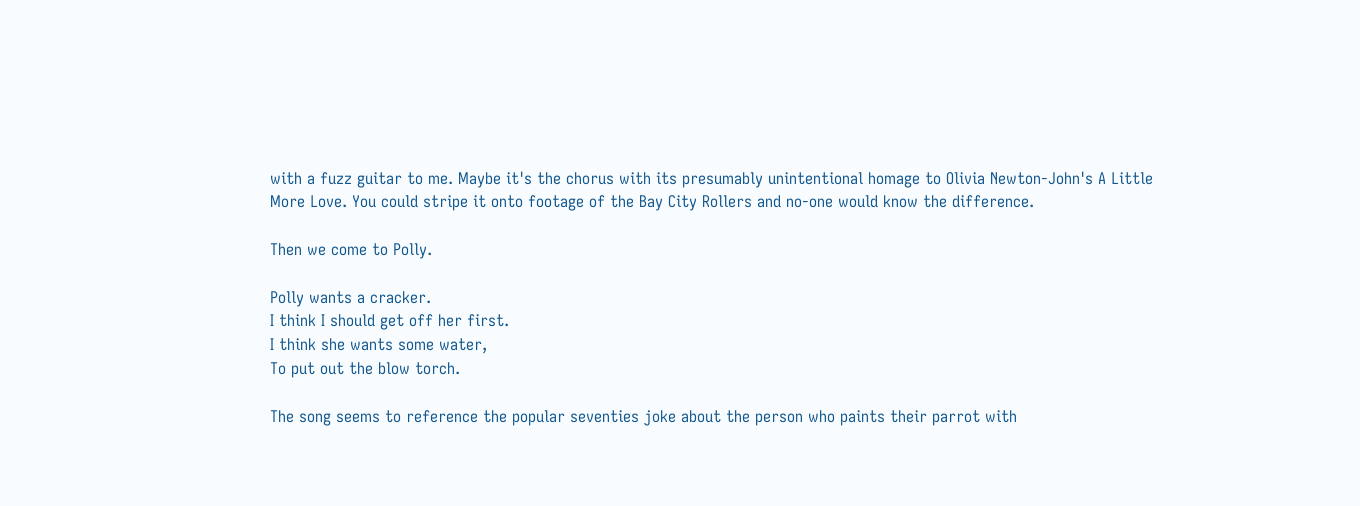with a fuzz guitar to me. Maybe it's the chorus with its presumably unintentional homage to Olivia Newton-John's A Little More Love. You could stripe it onto footage of the Bay City Rollers and no-one would know the difference.

Then we come to Polly.

Polly wants a cracker.
I think I should get off her first.
I think she wants some water,
To put out the blow torch.

The song seems to reference the popular seventies joke about the person who paints their parrot with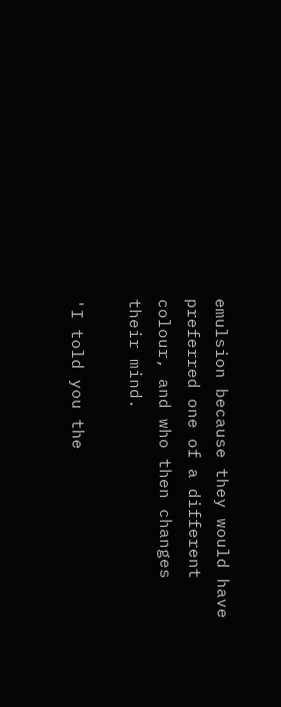emulsion because they would have preferred one of a different colour, and who then changes their mind.

'I told you the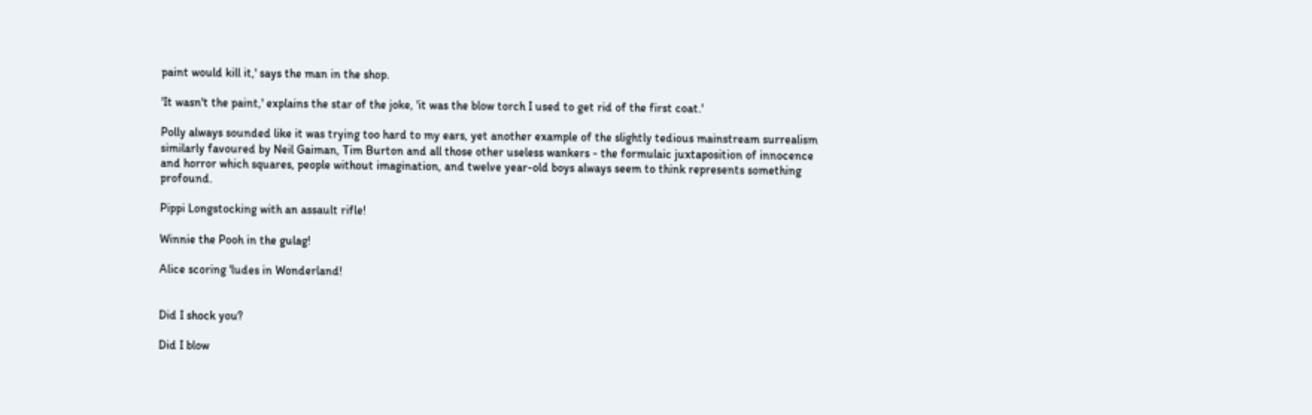paint would kill it,' says the man in the shop.

'It wasn't the paint,' explains the star of the joke, 'it was the blow torch I used to get rid of the first coat.'

Polly always sounded like it was trying too hard to my ears, yet another example of the slightly tedious mainstream surrealism similarly favoured by Neil Gaiman, Tim Burton and all those other useless wankers - the formulaic juxtaposition of innocence and horror which squares, people without imagination, and twelve year-old boys always seem to think represents something profound.

Pippi Longstocking with an assault rifle!

Winnie the Pooh in the gulag!

Alice scoring 'ludes in Wonderland!


Did I shock you?

Did I blow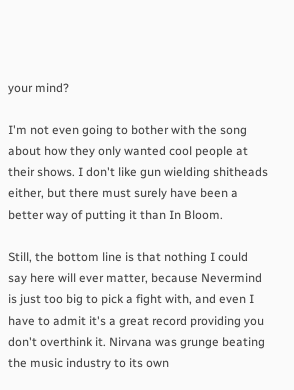your mind?

I'm not even going to bother with the song about how they only wanted cool people at their shows. I don't like gun wielding shitheads either, but there must surely have been a better way of putting it than In Bloom.

Still, the bottom line is that nothing I could say here will ever matter, because Nevermind is just too big to pick a fight with, and even I have to admit it's a great record providing you don't overthink it. Nirvana was grunge beating the music industry to its own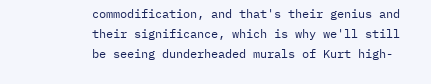commodification, and that's their genius and their significance, which is why we'll still be seeing dunderheaded murals of Kurt high-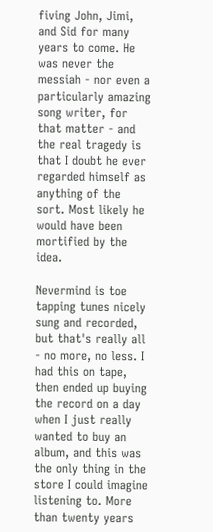fiving John, Jimi, and Sid for many years to come. He was never the messiah - nor even a particularly amazing song writer, for that matter - and the real tragedy is that I doubt he ever regarded himself as anything of the sort. Most likely he would have been mortified by the idea.

Nevermind is toe tapping tunes nicely sung and recorded, but that's really all - no more, no less. I had this on tape, then ended up buying the record on a day when I just really wanted to buy an album, and this was the only thing in the store I could imagine listening to. More than twenty years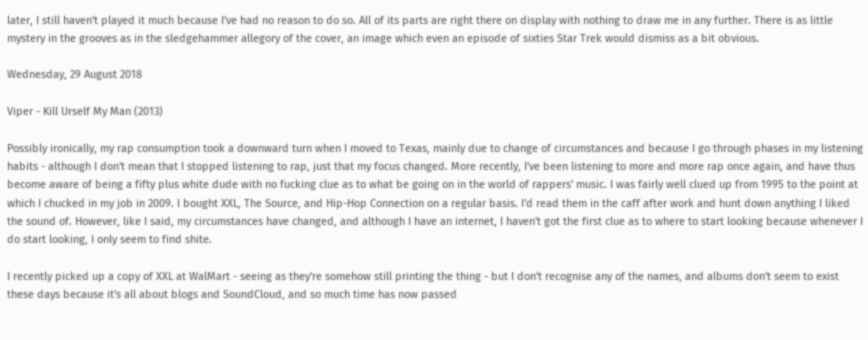later, I still haven't played it much because I've had no reason to do so. All of its parts are right there on display with nothing to draw me in any further. There is as little mystery in the grooves as in the sledgehammer allegory of the cover, an image which even an episode of sixties Star Trek would dismiss as a bit obvious.

Wednesday, 29 August 2018

Viper - Kill Urself My Man (2013)

Possibly ironically, my rap consumption took a downward turn when I moved to Texas, mainly due to change of circumstances and because I go through phases in my listening habits - although I don't mean that I stopped listening to rap, just that my focus changed. More recently, I've been listening to more and more rap once again, and have thus become aware of being a fifty plus white dude with no fucking clue as to what be going on in the world of rappers' music. I was fairly well clued up from 1995 to the point at which I chucked in my job in 2009. I bought XXL, The Source, and Hip-Hop Connection on a regular basis. I'd read them in the caff after work and hunt down anything I liked the sound of. However, like I said, my circumstances have changed, and although I have an internet, I haven't got the first clue as to where to start looking because whenever I do start looking, I only seem to find shite.

I recently picked up a copy of XXL at WalMart - seeing as they're somehow still printing the thing - but I don't recognise any of the names, and albums don't seem to exist these days because it's all about blogs and SoundCloud, and so much time has now passed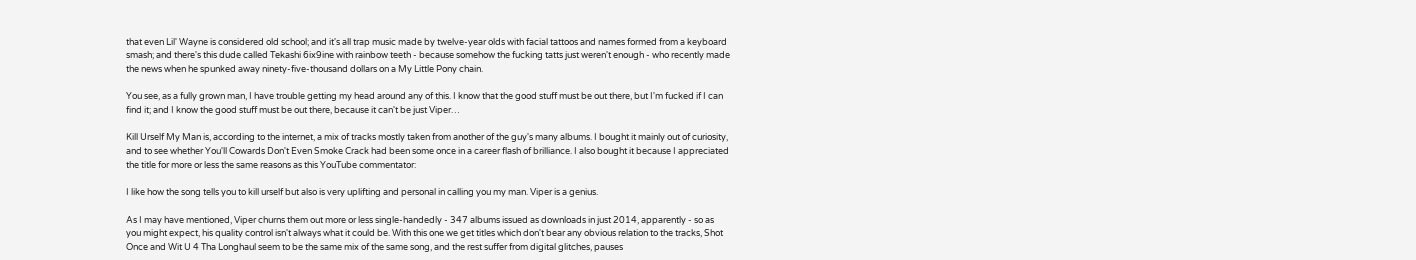that even Lil' Wayne is considered old school; and it's all trap music made by twelve-year olds with facial tattoos and names formed from a keyboard smash; and there's this dude called Tekashi 6ix9ine with rainbow teeth - because somehow the fucking tatts just weren't enough - who recently made the news when he spunked away ninety-five-thousand dollars on a My Little Pony chain.

You see, as a fully grown man, I have trouble getting my head around any of this. I know that the good stuff must be out there, but I'm fucked if I can find it; and I know the good stuff must be out there, because it can't be just Viper…

Kill Urself My Man is, according to the internet, a mix of tracks mostly taken from another of the guy's many albums. I bought it mainly out of curiosity, and to see whether You'll Cowards Don't Even Smoke Crack had been some once in a career flash of brilliance. I also bought it because I appreciated the title for more or less the same reasons as this YouTube commentator:

I like how the song tells you to kill urself but also is very uplifting and personal in calling you my man. Viper is a genius.

As I may have mentioned, Viper churns them out more or less single-handedly - 347 albums issued as downloads in just 2014, apparently - so as you might expect, his quality control isn't always what it could be. With this one we get titles which don't bear any obvious relation to the tracks, Shot Once and Wit U 4 Tha Longhaul seem to be the same mix of the same song, and the rest suffer from digital glitches, pauses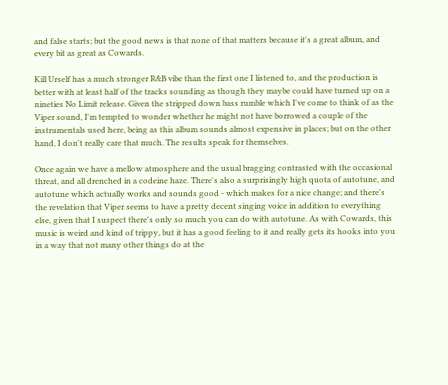and false starts; but the good news is that none of that matters because it's a great album, and every bit as great as Cowards.

Kill Urself has a much stronger R&B vibe than the first one I listened to, and the production is better with at least half of the tracks sounding as though they maybe could have turned up on a nineties No Limit release. Given the stripped down bass rumble which I've come to think of as the Viper sound, I'm tempted to wonder whether he might not have borrowed a couple of the instrumentals used here, being as this album sounds almost expensive in places; but on the other hand, I don't really care that much. The results speak for themselves.

Once again we have a mellow atmosphere and the usual bragging contrasted with the occasional threat, and all drenched in a codeine haze. There's also a surprisingly high quota of autotune, and autotune which actually works and sounds good - which makes for a nice change; and there's the revelation that Viper seems to have a pretty decent singing voice in addition to everything else, given that I suspect there's only so much you can do with autotune. As with Cowards, this music is weird and kind of trippy, but it has a good feeling to it and really gets its hooks into you in a way that not many other things do at the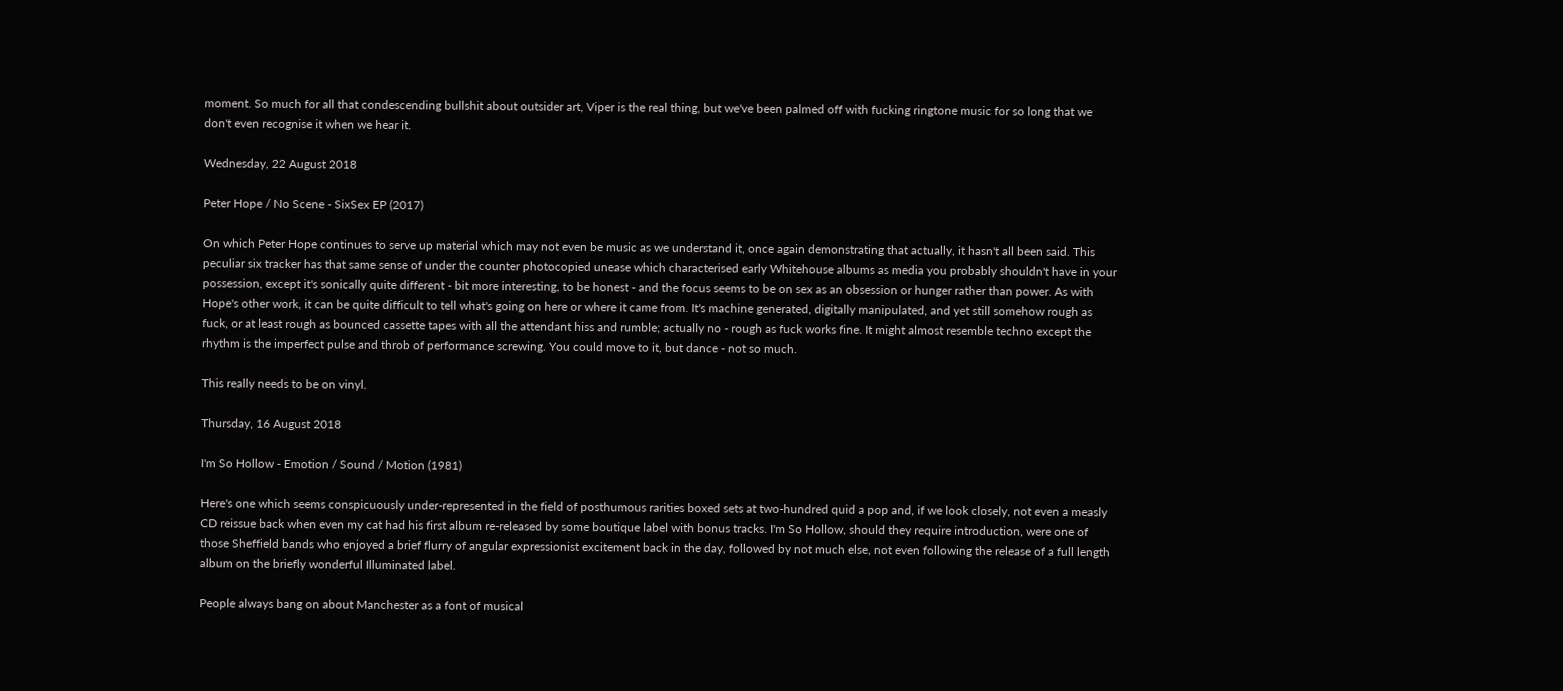moment. So much for all that condescending bullshit about outsider art, Viper is the real thing, but we've been palmed off with fucking ringtone music for so long that we don't even recognise it when we hear it.

Wednesday, 22 August 2018

Peter Hope / No Scene - SixSex EP (2017)

On which Peter Hope continues to serve up material which may not even be music as we understand it, once again demonstrating that actually, it hasn't all been said. This peculiar six tracker has that same sense of under the counter photocopied unease which characterised early Whitehouse albums as media you probably shouldn't have in your possession, except it's sonically quite different - bit more interesting, to be honest - and the focus seems to be on sex as an obsession or hunger rather than power. As with Hope's other work, it can be quite difficult to tell what's going on here or where it came from. It's machine generated, digitally manipulated, and yet still somehow rough as fuck, or at least rough as bounced cassette tapes with all the attendant hiss and rumble; actually no - rough as fuck works fine. It might almost resemble techno except the rhythm is the imperfect pulse and throb of performance screwing. You could move to it, but dance - not so much.

This really needs to be on vinyl.

Thursday, 16 August 2018

I'm So Hollow - Emotion / Sound / Motion (1981)

Here's one which seems conspicuously under-represented in the field of posthumous rarities boxed sets at two-hundred quid a pop and, if we look closely, not even a measly CD reissue back when even my cat had his first album re-released by some boutique label with bonus tracks. I'm So Hollow, should they require introduction, were one of those Sheffield bands who enjoyed a brief flurry of angular expressionist excitement back in the day, followed by not much else, not even following the release of a full length album on the briefly wonderful Illuminated label.

People always bang on about Manchester as a font of musical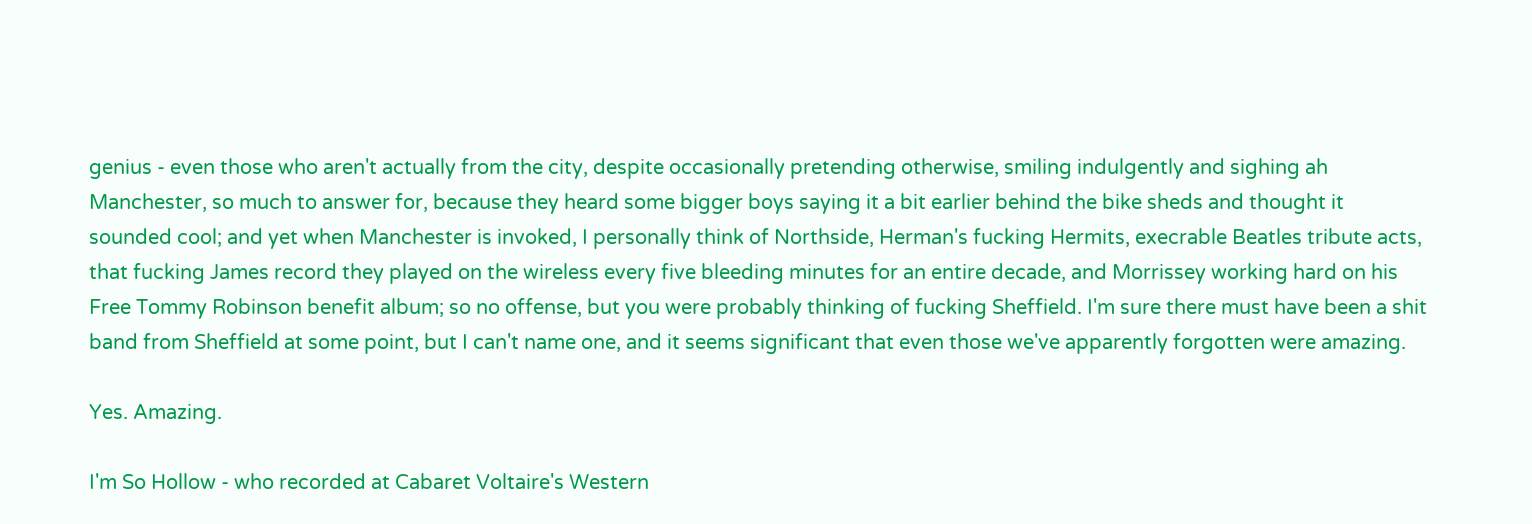genius - even those who aren't actually from the city, despite occasionally pretending otherwise, smiling indulgently and sighing ah Manchester, so much to answer for, because they heard some bigger boys saying it a bit earlier behind the bike sheds and thought it sounded cool; and yet when Manchester is invoked, I personally think of Northside, Herman's fucking Hermits, execrable Beatles tribute acts, that fucking James record they played on the wireless every five bleeding minutes for an entire decade, and Morrissey working hard on his Free Tommy Robinson benefit album; so no offense, but you were probably thinking of fucking Sheffield. I'm sure there must have been a shit band from Sheffield at some point, but I can't name one, and it seems significant that even those we've apparently forgotten were amazing.

Yes. Amazing.

I'm So Hollow - who recorded at Cabaret Voltaire's Western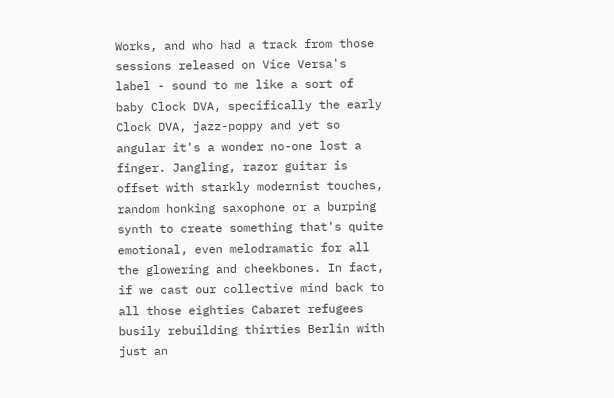Works, and who had a track from those sessions released on Vice Versa's label - sound to me like a sort of baby Clock DVA, specifically the early Clock DVA, jazz-poppy and yet so angular it's a wonder no-one lost a finger. Jangling, razor guitar is offset with starkly modernist touches, random honking saxophone or a burping synth to create something that's quite emotional, even melodramatic for all the glowering and cheekbones. In fact, if we cast our collective mind back to all those eighties Cabaret refugees busily rebuilding thirties Berlin with just an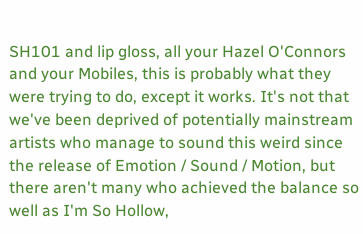SH101 and lip gloss, all your Hazel O'Connors and your Mobiles, this is probably what they were trying to do, except it works. It's not that we've been deprived of potentially mainstream artists who manage to sound this weird since the release of Emotion / Sound / Motion, but there aren't many who achieved the balance so well as I'm So Hollow,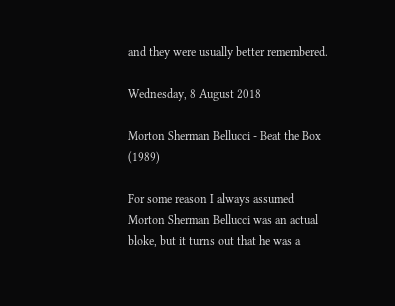and they were usually better remembered.

Wednesday, 8 August 2018

Morton Sherman Bellucci - Beat the Box (1989)

For some reason I always assumed Morton Sherman Bellucci was an actual bloke, but it turns out that he was a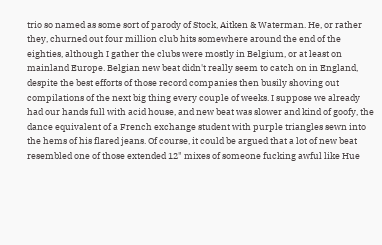trio so named as some sort of parody of Stock, Aitken & Waterman. He, or rather they, churned out four million club hits somewhere around the end of the eighties, although I gather the clubs were mostly in Belgium, or at least on mainland Europe. Belgian new beat didn't really seem to catch on in England, despite the best efforts of those record companies then busily shoving out compilations of the next big thing every couple of weeks. I suppose we already had our hands full with acid house, and new beat was slower and kind of goofy, the dance equivalent of a French exchange student with purple triangles sewn into the hems of his flared jeans. Of course, it could be argued that a lot of new beat resembled one of those extended 12" mixes of someone fucking awful like Hue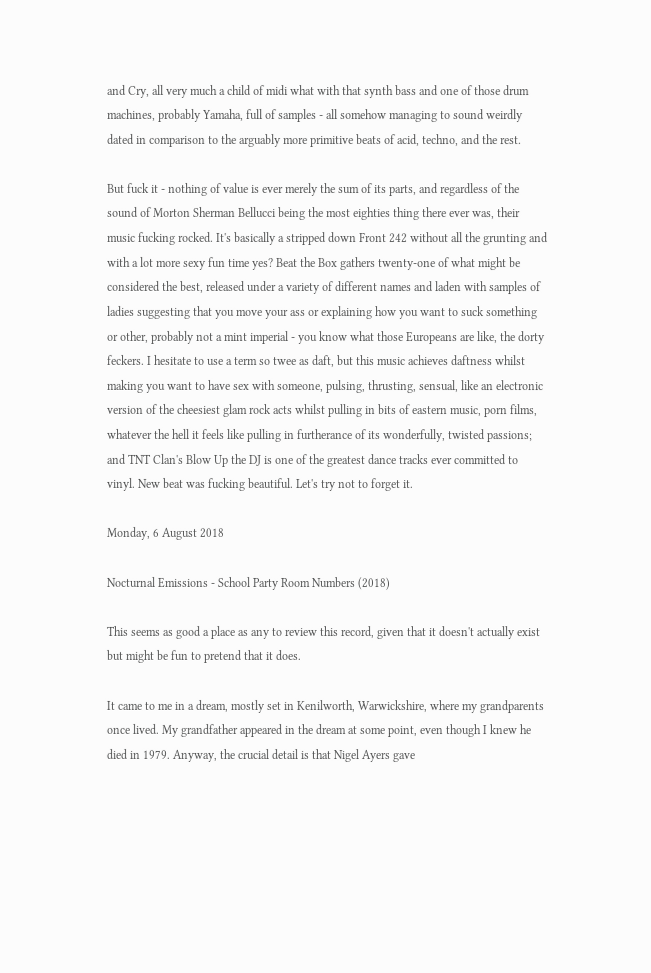and Cry, all very much a child of midi what with that synth bass and one of those drum machines, probably Yamaha, full of samples - all somehow managing to sound weirdly dated in comparison to the arguably more primitive beats of acid, techno, and the rest.

But fuck it - nothing of value is ever merely the sum of its parts, and regardless of the sound of Morton Sherman Bellucci being the most eighties thing there ever was, their music fucking rocked. It's basically a stripped down Front 242 without all the grunting and with a lot more sexy fun time yes? Beat the Box gathers twenty-one of what might be considered the best, released under a variety of different names and laden with samples of ladies suggesting that you move your ass or explaining how you want to suck something or other, probably not a mint imperial - you know what those Europeans are like, the dorty feckers. I hesitate to use a term so twee as daft, but this music achieves daftness whilst making you want to have sex with someone, pulsing, thrusting, sensual, like an electronic version of the cheesiest glam rock acts whilst pulling in bits of eastern music, porn films, whatever the hell it feels like pulling in furtherance of its wonderfully, twisted passions; and TNT Clan's Blow Up the DJ is one of the greatest dance tracks ever committed to vinyl. New beat was fucking beautiful. Let's try not to forget it.

Monday, 6 August 2018

Nocturnal Emissions - School Party Room Numbers (2018)

This seems as good a place as any to review this record, given that it doesn't actually exist but might be fun to pretend that it does.

It came to me in a dream, mostly set in Kenilworth, Warwickshire, where my grandparents once lived. My grandfather appeared in the dream at some point, even though I knew he died in 1979. Anyway, the crucial detail is that Nigel Ayers gave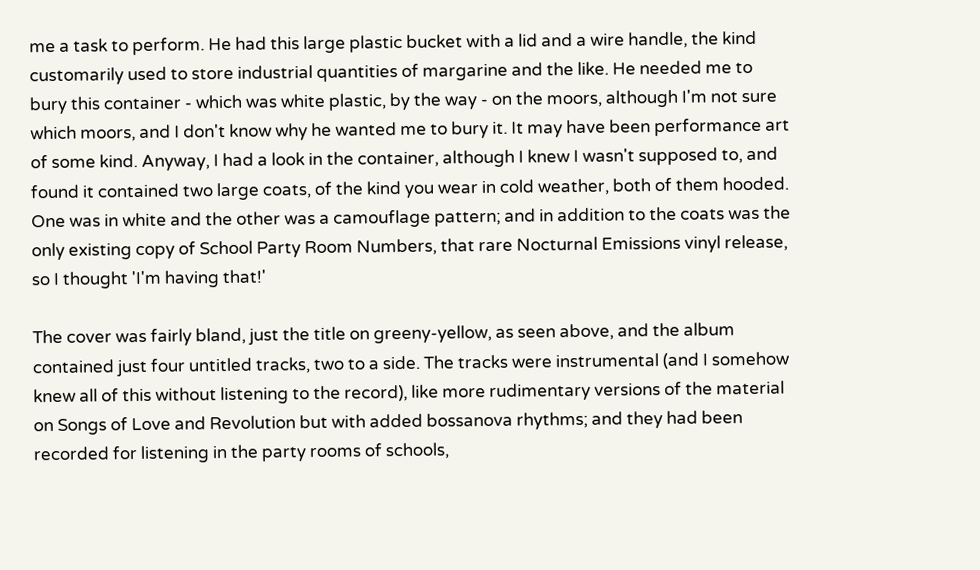me a task to perform. He had this large plastic bucket with a lid and a wire handle, the kind customarily used to store industrial quantities of margarine and the like. He needed me to bury this container - which was white plastic, by the way - on the moors, although I'm not sure which moors, and I don't know why he wanted me to bury it. It may have been performance art of some kind. Anyway, I had a look in the container, although I knew I wasn't supposed to, and found it contained two large coats, of the kind you wear in cold weather, both of them hooded. One was in white and the other was a camouflage pattern; and in addition to the coats was the only existing copy of School Party Room Numbers, that rare Nocturnal Emissions vinyl release, so I thought 'I'm having that!'

The cover was fairly bland, just the title on greeny-yellow, as seen above, and the album contained just four untitled tracks, two to a side. The tracks were instrumental (and I somehow knew all of this without listening to the record), like more rudimentary versions of the material on Songs of Love and Revolution but with added bossanova rhythms; and they had been recorded for listening in the party rooms of schools,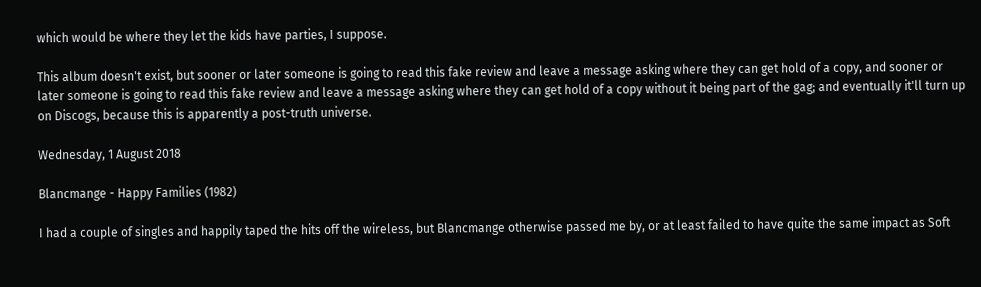which would be where they let the kids have parties, I suppose.

This album doesn't exist, but sooner or later someone is going to read this fake review and leave a message asking where they can get hold of a copy, and sooner or later someone is going to read this fake review and leave a message asking where they can get hold of a copy without it being part of the gag; and eventually it'll turn up on Discogs, because this is apparently a post-truth universe.

Wednesday, 1 August 2018

Blancmange - Happy Families (1982)

I had a couple of singles and happily taped the hits off the wireless, but Blancmange otherwise passed me by, or at least failed to have quite the same impact as Soft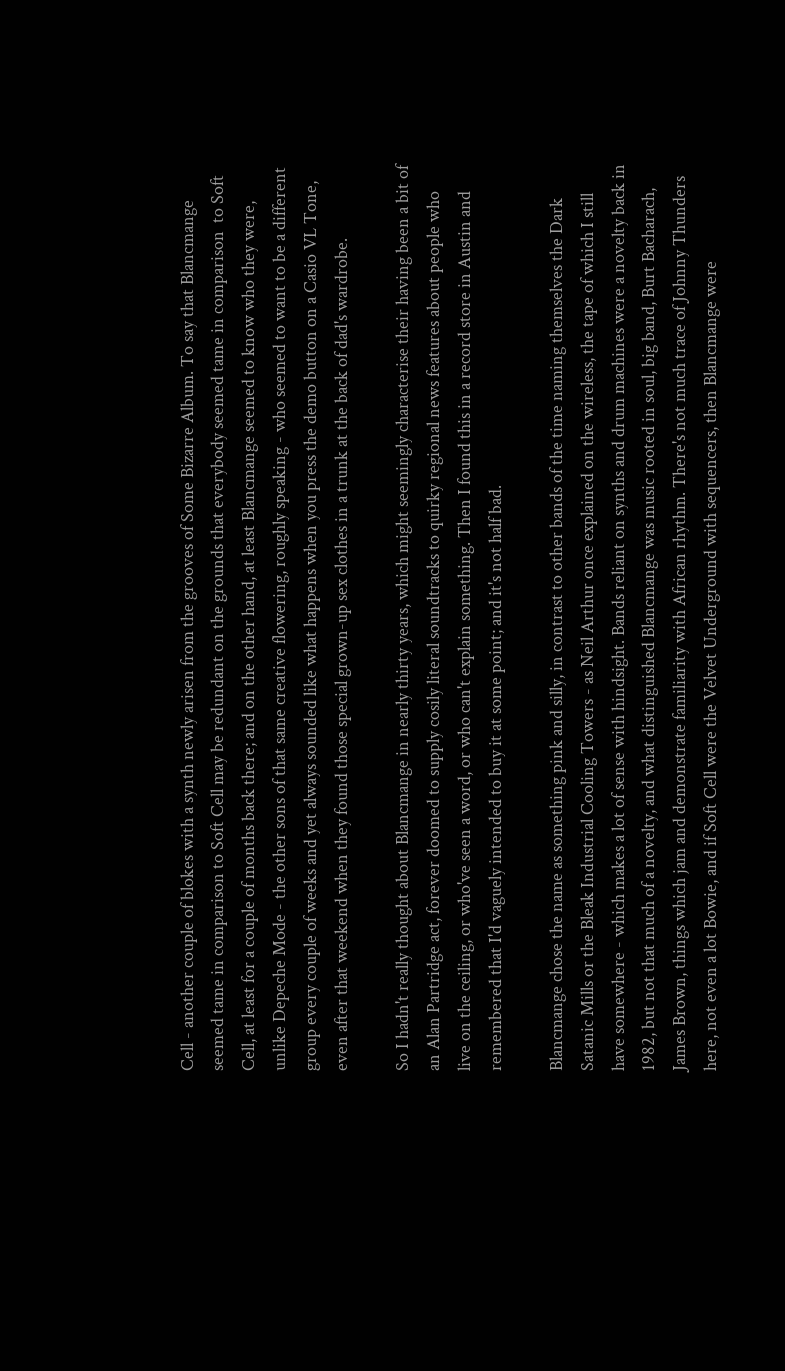Cell - another couple of blokes with a synth newly arisen from the grooves of Some Bizarre Album. To say that Blancmange seemed tame in comparison to Soft Cell may be redundant on the grounds that everybody seemed tame in comparison  to Soft Cell, at least for a couple of months back there; and on the other hand, at least Blancmange seemed to know who they were, unlike Depeche Mode - the other sons of that same creative flowering, roughly speaking - who seemed to want to be a different group every couple of weeks and yet always sounded like what happens when you press the demo button on a Casio VL Tone, even after that weekend when they found those special grown-up sex clothes in a trunk at the back of dad's wardrobe.

So I hadn't really thought about Blancmange in nearly thirty years, which might seemingly characterise their having been a bit of an Alan Partridge act, forever doomed to supply cosily literal soundtracks to quirky regional news features about people who live on the ceiling, or who've seen a word, or who can't explain something. Then I found this in a record store in Austin and remembered that I'd vaguely intended to buy it at some point; and it's not half bad.

Blancmange chose the name as something pink and silly, in contrast to other bands of the time naming themselves the Dark Satanic Mills or the Bleak Industrial Cooling Towers - as Neil Arthur once explained on the wireless, the tape of which I still have somewhere - which makes a lot of sense with hindsight. Bands reliant on synths and drum machines were a novelty back in 1982, but not that much of a novelty, and what distinguished Blancmange was music rooted in soul, big band, Burt Bacharach, James Brown, things which jam and demonstrate familiarity with African rhythm. There's not much trace of Johnny Thunders here, not even a lot Bowie, and if Soft Cell were the Velvet Underground with sequencers, then Blancmange were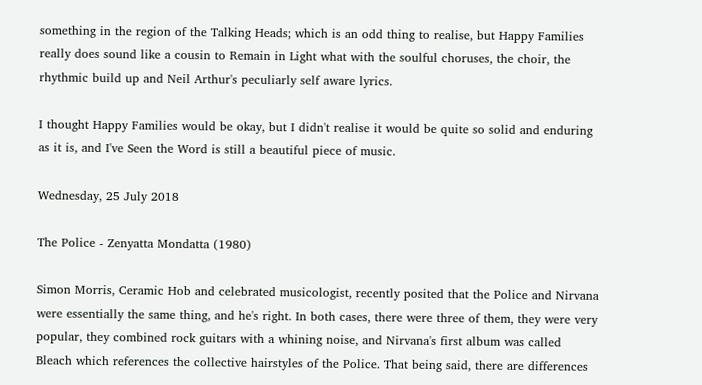something in the region of the Talking Heads; which is an odd thing to realise, but Happy Families really does sound like a cousin to Remain in Light what with the soulful choruses, the choir, the rhythmic build up and Neil Arthur's peculiarly self aware lyrics.

I thought Happy Families would be okay, but I didn't realise it would be quite so solid and enduring as it is, and I've Seen the Word is still a beautiful piece of music.

Wednesday, 25 July 2018

The Police - Zenyatta Mondatta (1980)

Simon Morris, Ceramic Hob and celebrated musicologist, recently posited that the Police and Nirvana were essentially the same thing, and he's right. In both cases, there were three of them, they were very popular, they combined rock guitars with a whining noise, and Nirvana's first album was called Bleach which references the collective hairstyles of the Police. That being said, there are differences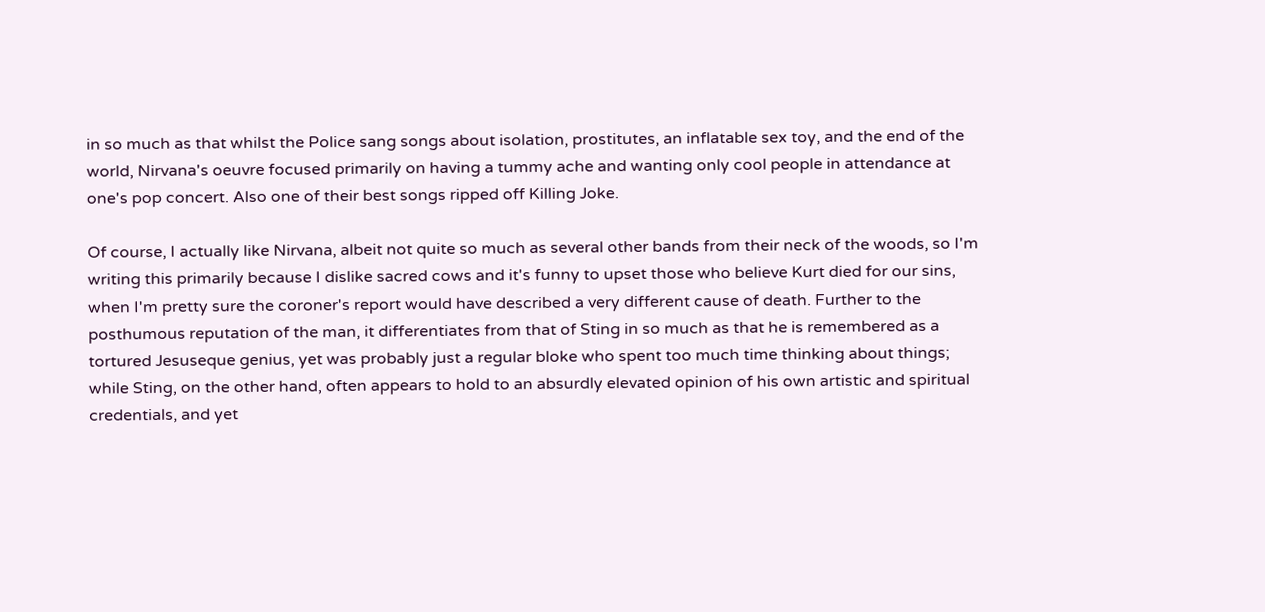in so much as that whilst the Police sang songs about isolation, prostitutes, an inflatable sex toy, and the end of the world, Nirvana's oeuvre focused primarily on having a tummy ache and wanting only cool people in attendance at one's pop concert. Also one of their best songs ripped off Killing Joke.

Of course, I actually like Nirvana, albeit not quite so much as several other bands from their neck of the woods, so I'm writing this primarily because I dislike sacred cows and it's funny to upset those who believe Kurt died for our sins, when I'm pretty sure the coroner's report would have described a very different cause of death. Further to the posthumous reputation of the man, it differentiates from that of Sting in so much as that he is remembered as a tortured Jesuseque genius, yet was probably just a regular bloke who spent too much time thinking about things; while Sting, on the other hand, often appears to hold to an absurdly elevated opinion of his own artistic and spiritual credentials, and yet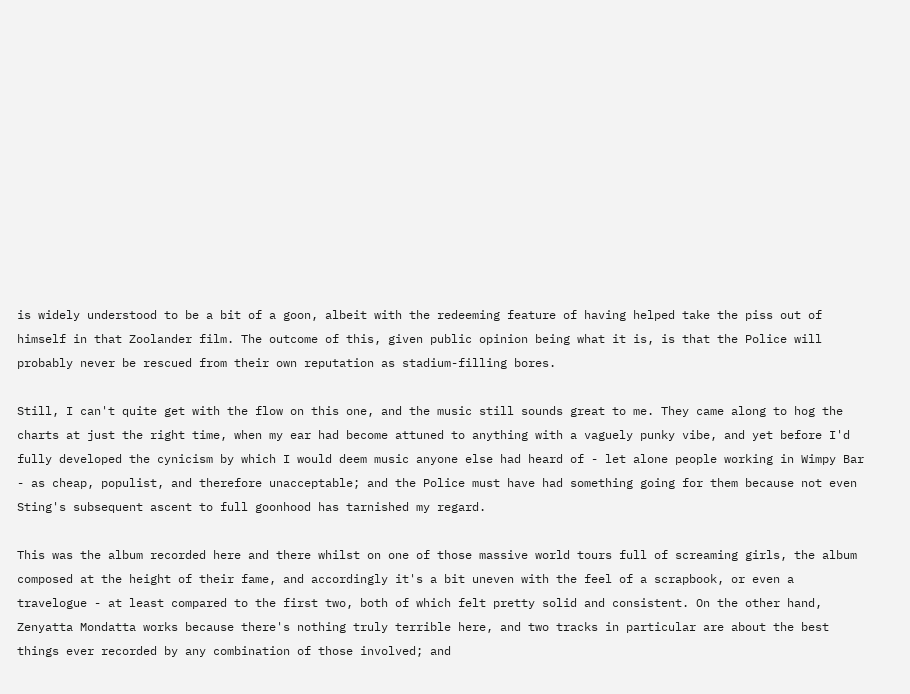is widely understood to be a bit of a goon, albeit with the redeeming feature of having helped take the piss out of himself in that Zoolander film. The outcome of this, given public opinion being what it is, is that the Police will probably never be rescued from their own reputation as stadium-filling bores.

Still, I can't quite get with the flow on this one, and the music still sounds great to me. They came along to hog the charts at just the right time, when my ear had become attuned to anything with a vaguely punky vibe, and yet before I'd fully developed the cynicism by which I would deem music anyone else had heard of - let alone people working in Wimpy Bar - as cheap, populist, and therefore unacceptable; and the Police must have had something going for them because not even Sting's subsequent ascent to full goonhood has tarnished my regard.

This was the album recorded here and there whilst on one of those massive world tours full of screaming girls, the album composed at the height of their fame, and accordingly it's a bit uneven with the feel of a scrapbook, or even a travelogue - at least compared to the first two, both of which felt pretty solid and consistent. On the other hand, Zenyatta Mondatta works because there's nothing truly terrible here, and two tracks in particular are about the best things ever recorded by any combination of those involved; and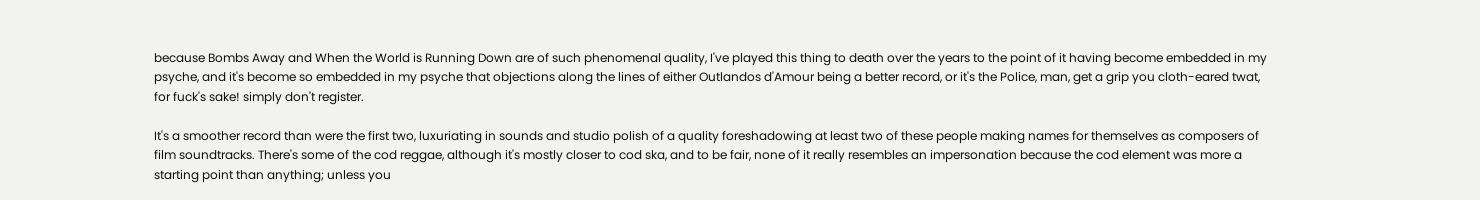because Bombs Away and When the World is Running Down are of such phenomenal quality, I've played this thing to death over the years to the point of it having become embedded in my psyche, and it's become so embedded in my psyche that objections along the lines of either Outlandos d'Amour being a better record, or it's the Police, man, get a grip you cloth-eared twat, for fuck's sake! simply don't register.

It's a smoother record than were the first two, luxuriating in sounds and studio polish of a quality foreshadowing at least two of these people making names for themselves as composers of film soundtracks. There's some of the cod reggae, although it's mostly closer to cod ska, and to be fair, none of it really resembles an impersonation because the cod element was more a starting point than anything; unless you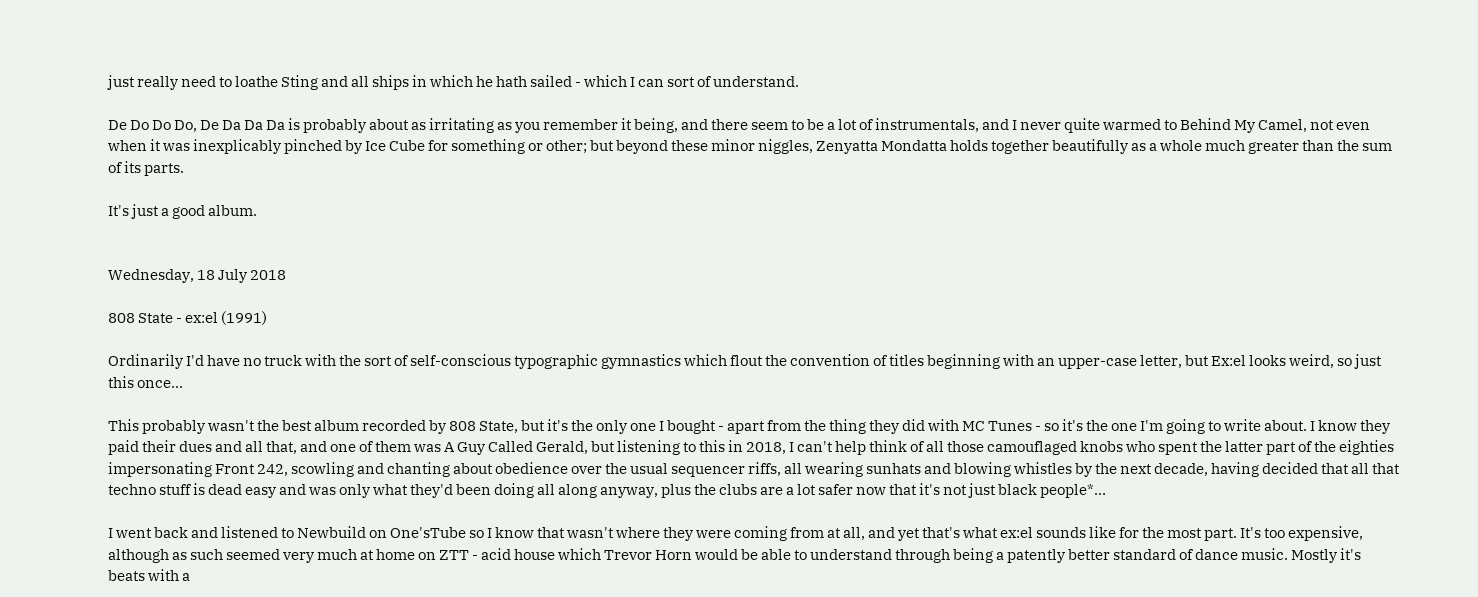just really need to loathe Sting and all ships in which he hath sailed - which I can sort of understand.

De Do Do Do, De Da Da Da is probably about as irritating as you remember it being, and there seem to be a lot of instrumentals, and I never quite warmed to Behind My Camel, not even when it was inexplicably pinched by Ice Cube for something or other; but beyond these minor niggles, Zenyatta Mondatta holds together beautifully as a whole much greater than the sum of its parts.

It's just a good album.


Wednesday, 18 July 2018

808 State - ex:el (1991)

Ordinarily I'd have no truck with the sort of self-conscious typographic gymnastics which flout the convention of titles beginning with an upper-case letter, but Ex:el looks weird, so just this once…

This probably wasn't the best album recorded by 808 State, but it's the only one I bought - apart from the thing they did with MC Tunes - so it's the one I'm going to write about. I know they paid their dues and all that, and one of them was A Guy Called Gerald, but listening to this in 2018, I can't help think of all those camouflaged knobs who spent the latter part of the eighties impersonating Front 242, scowling and chanting about obedience over the usual sequencer riffs, all wearing sunhats and blowing whistles by the next decade, having decided that all that techno stuff is dead easy and was only what they'd been doing all along anyway, plus the clubs are a lot safer now that it's not just black people*…

I went back and listened to Newbuild on One'sTube so I know that wasn't where they were coming from at all, and yet that's what ex:el sounds like for the most part. It's too expensive, although as such seemed very much at home on ZTT - acid house which Trevor Horn would be able to understand through being a patently better standard of dance music. Mostly it's beats with a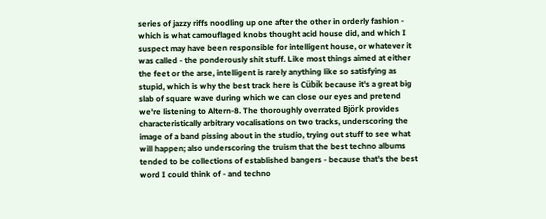series of jazzy riffs noodling up one after the other in orderly fashion - which is what camouflaged knobs thought acid house did, and which I suspect may have been responsible for intelligent house, or whatever it was called - the ponderously shit stuff. Like most things aimed at either the feet or the arse, intelligent is rarely anything like so satisfying as stupid, which is why the best track here is Cübik because it's a great big slab of square wave during which we can close our eyes and pretend we're listening to Altern-8. The thoroughly overrated Björk provides characteristically arbitrary vocalisations on two tracks, underscoring the image of a band pissing about in the studio, trying out stuff to see what will happen; also underscoring the truism that the best techno albums tended to be collections of established bangers - because that's the best word I could think of - and techno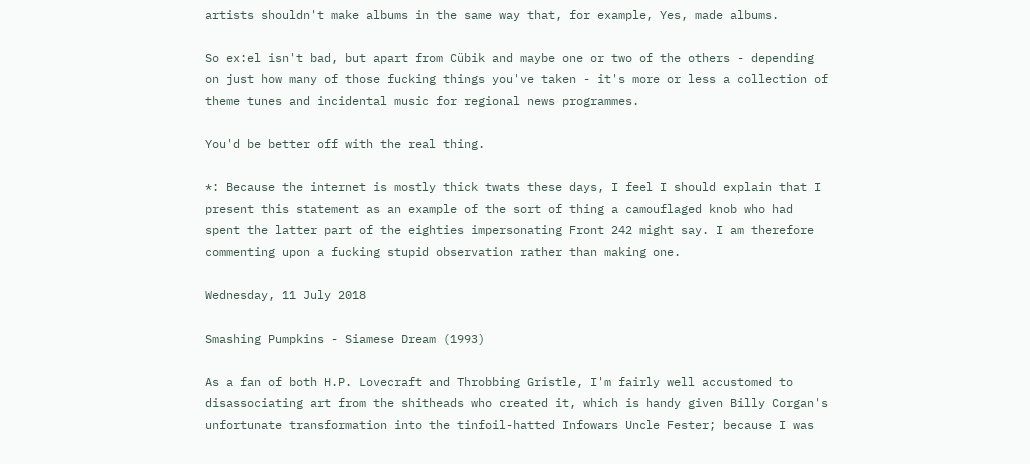artists shouldn't make albums in the same way that, for example, Yes, made albums.

So ex:el isn't bad, but apart from Cübik and maybe one or two of the others - depending on just how many of those fucking things you've taken - it's more or less a collection of theme tunes and incidental music for regional news programmes.

You'd be better off with the real thing.

*: Because the internet is mostly thick twats these days, I feel I should explain that I present this statement as an example of the sort of thing a camouflaged knob who had spent the latter part of the eighties impersonating Front 242 might say. I am therefore commenting upon a fucking stupid observation rather than making one.

Wednesday, 11 July 2018

Smashing Pumpkins - Siamese Dream (1993)

As a fan of both H.P. Lovecraft and Throbbing Gristle, I'm fairly well accustomed to disassociating art from the shitheads who created it, which is handy given Billy Corgan's unfortunate transformation into the tinfoil-hatted Infowars Uncle Fester; because I was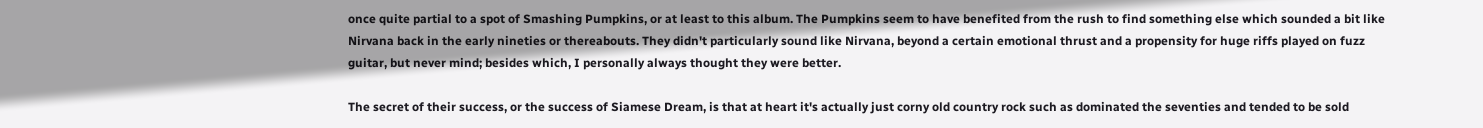once quite partial to a spot of Smashing Pumpkins, or at least to this album. The Pumpkins seem to have benefited from the rush to find something else which sounded a bit like Nirvana back in the early nineties or thereabouts. They didn't particularly sound like Nirvana, beyond a certain emotional thrust and a propensity for huge riffs played on fuzz guitar, but never mind; besides which, I personally always thought they were better.

The secret of their success, or the success of Siamese Dream, is that at heart it's actually just corny old country rock such as dominated the seventies and tended to be sold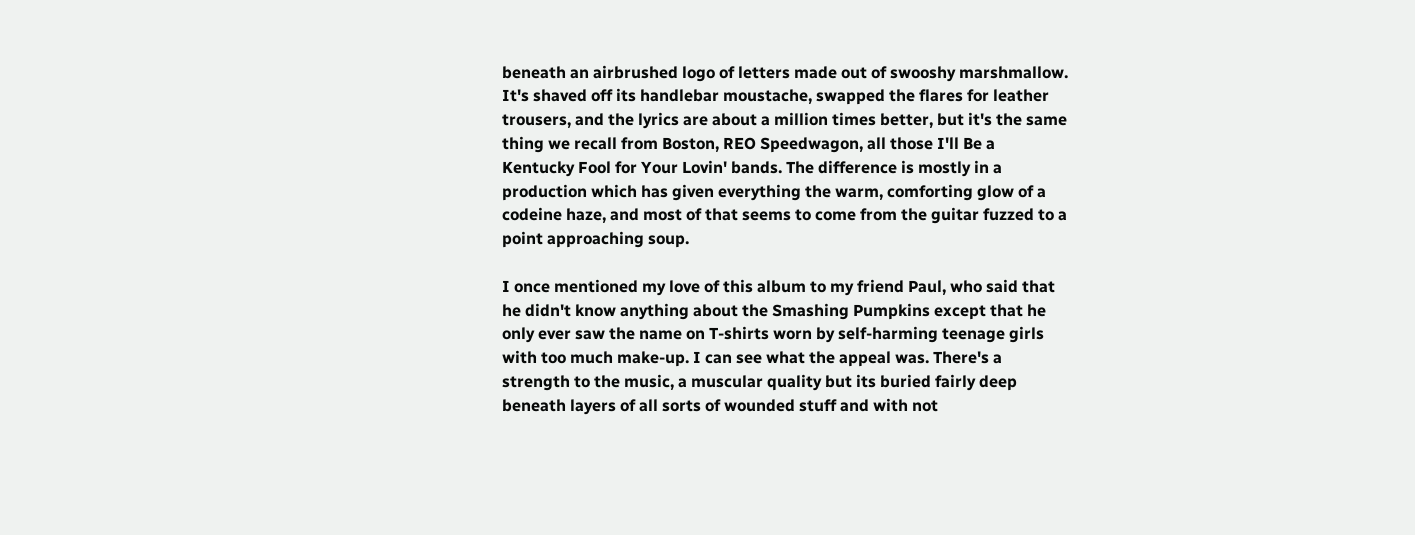beneath an airbrushed logo of letters made out of swooshy marshmallow. It's shaved off its handlebar moustache, swapped the flares for leather trousers, and the lyrics are about a million times better, but it's the same thing we recall from Boston, REO Speedwagon, all those I'll Be a Kentucky Fool for Your Lovin' bands. The difference is mostly in a production which has given everything the warm, comforting glow of a codeine haze, and most of that seems to come from the guitar fuzzed to a point approaching soup.

I once mentioned my love of this album to my friend Paul, who said that he didn't know anything about the Smashing Pumpkins except that he only ever saw the name on T-shirts worn by self-harming teenage girls with too much make-up. I can see what the appeal was. There's a strength to the music, a muscular quality but its buried fairly deep beneath layers of all sorts of wounded stuff and with not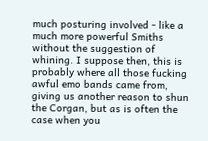much posturing involved - like a much more powerful Smiths without the suggestion of whining. I suppose then, this is probably where all those fucking awful emo bands came from, giving us another reason to shun the Corgan, but as is often the case when you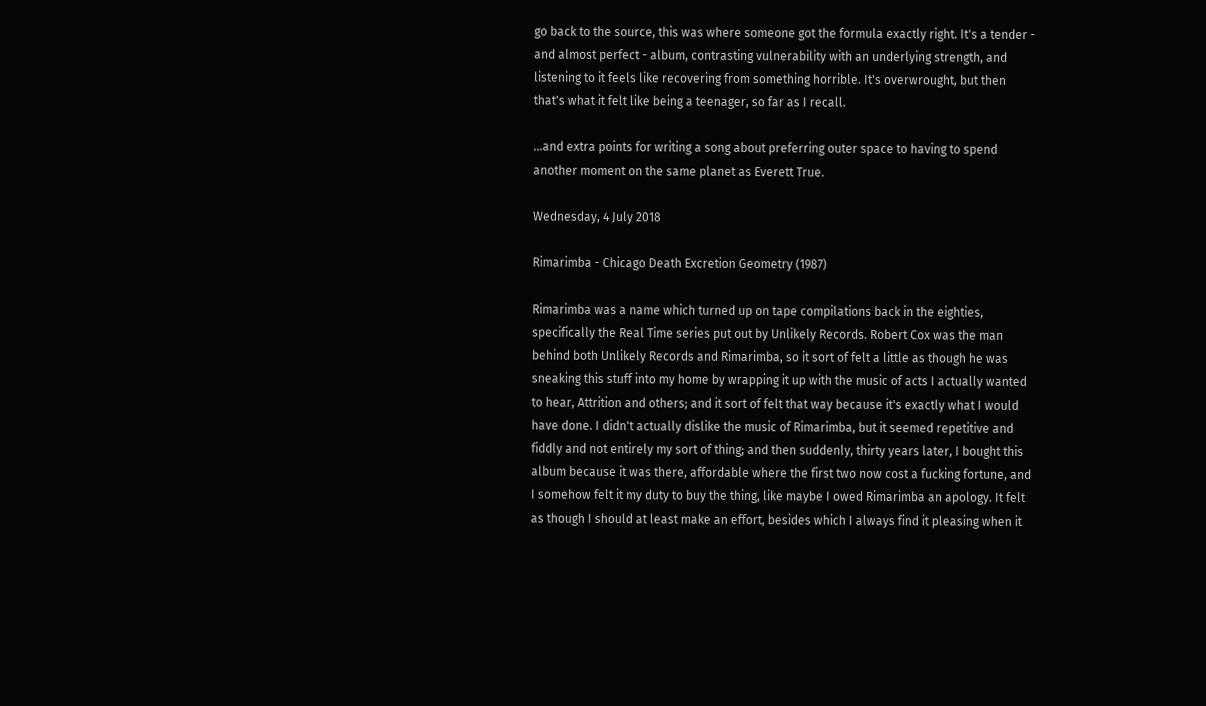go back to the source, this was where someone got the formula exactly right. It's a tender - and almost perfect - album, contrasting vulnerability with an underlying strength, and listening to it feels like recovering from something horrible. It's overwrought, but then that's what it felt like being a teenager, so far as I recall.

...and extra points for writing a song about preferring outer space to having to spend another moment on the same planet as Everett True.

Wednesday, 4 July 2018

Rimarimba - Chicago Death Excretion Geometry (1987)

Rimarimba was a name which turned up on tape compilations back in the eighties, specifically the Real Time series put out by Unlikely Records. Robert Cox was the man behind both Unlikely Records and Rimarimba, so it sort of felt a little as though he was sneaking this stuff into my home by wrapping it up with the music of acts I actually wanted to hear, Attrition and others; and it sort of felt that way because it's exactly what I would have done. I didn't actually dislike the music of Rimarimba, but it seemed repetitive and fiddly and not entirely my sort of thing; and then suddenly, thirty years later, I bought this album because it was there, affordable where the first two now cost a fucking fortune, and I somehow felt it my duty to buy the thing, like maybe I owed Rimarimba an apology. It felt as though I should at least make an effort, besides which I always find it pleasing when it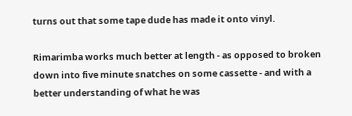turns out that some tape dude has made it onto vinyl.

Rimarimba works much better at length - as opposed to broken down into five minute snatches on some cassette - and with a better understanding of what he was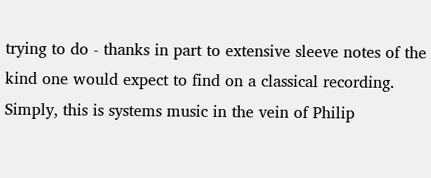trying to do - thanks in part to extensive sleeve notes of the kind one would expect to find on a classical recording. Simply, this is systems music in the vein of Philip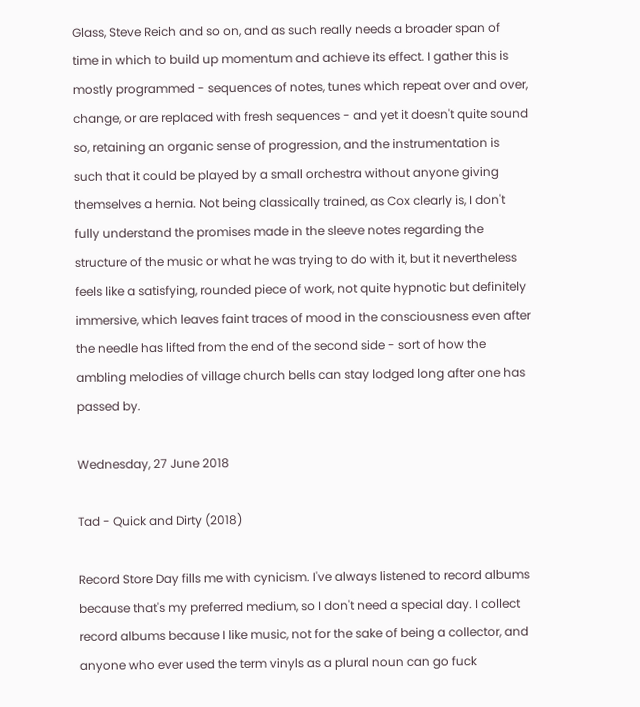Glass, Steve Reich and so on, and as such really needs a broader span of time in which to build up momentum and achieve its effect. I gather this is mostly programmed - sequences of notes, tunes which repeat over and over, change, or are replaced with fresh sequences - and yet it doesn't quite sound so, retaining an organic sense of progression, and the instrumentation is such that it could be played by a small orchestra without anyone giving themselves a hernia. Not being classically trained, as Cox clearly is, I don't fully understand the promises made in the sleeve notes regarding the structure of the music or what he was trying to do with it, but it nevertheless feels like a satisfying, rounded piece of work, not quite hypnotic but definitely immersive, which leaves faint traces of mood in the consciousness even after the needle has lifted from the end of the second side - sort of how the ambling melodies of village church bells can stay lodged long after one has passed by.

Wednesday, 27 June 2018

Tad - Quick and Dirty (2018)

Record Store Day fills me with cynicism. I've always listened to record albums because that's my preferred medium, so I don't need a special day. I collect record albums because I like music, not for the sake of being a collector, and anyone who ever used the term vinyls as a plural noun can go fuck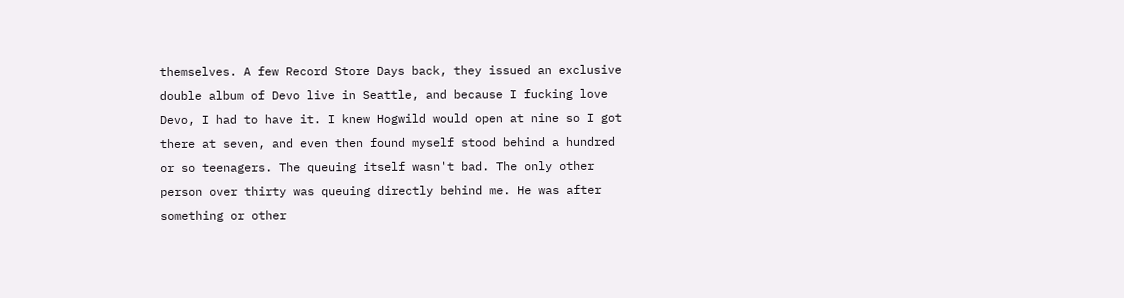themselves. A few Record Store Days back, they issued an exclusive double album of Devo live in Seattle, and because I fucking love Devo, I had to have it. I knew Hogwild would open at nine so I got there at seven, and even then found myself stood behind a hundred or so teenagers. The queuing itself wasn't bad. The only other person over thirty was queuing directly behind me. He was after something or other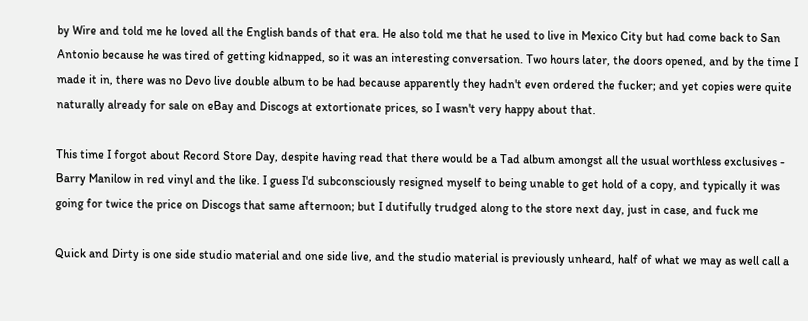by Wire and told me he loved all the English bands of that era. He also told me that he used to live in Mexico City but had come back to San Antonio because he was tired of getting kidnapped, so it was an interesting conversation. Two hours later, the doors opened, and by the time I made it in, there was no Devo live double album to be had because apparently they hadn't even ordered the fucker; and yet copies were quite naturally already for sale on eBay and Discogs at extortionate prices, so I wasn't very happy about that.

This time I forgot about Record Store Day, despite having read that there would be a Tad album amongst all the usual worthless exclusives - Barry Manilow in red vinyl and the like. I guess I'd subconsciously resigned myself to being unable to get hold of a copy, and typically it was going for twice the price on Discogs that same afternoon; but I dutifully trudged along to the store next day, just in case, and fuck me

Quick and Dirty is one side studio material and one side live, and the studio material is previously unheard, half of what we may as well call a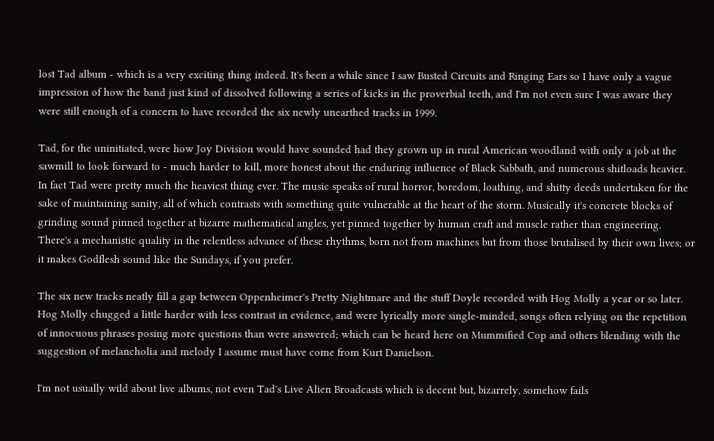lost Tad album - which is a very exciting thing indeed. It's been a while since I saw Busted Circuits and Ringing Ears so I have only a vague impression of how the band just kind of dissolved following a series of kicks in the proverbial teeth, and I'm not even sure I was aware they were still enough of a concern to have recorded the six newly unearthed tracks in 1999.

Tad, for the uninitiated, were how Joy Division would have sounded had they grown up in rural American woodland with only a job at the sawmill to look forward to - much harder to kill, more honest about the enduring influence of Black Sabbath, and numerous shitloads heavier. In fact Tad were pretty much the heaviest thing ever. The music speaks of rural horror, boredom, loathing, and shitty deeds undertaken for the sake of maintaining sanity, all of which contrasts with something quite vulnerable at the heart of the storm. Musically it's concrete blocks of grinding sound pinned together at bizarre mathematical angles, yet pinned together by human craft and muscle rather than engineering. There's a mechanistic quality in the relentless advance of these rhythms, born not from machines but from those brutalised by their own lives; or it makes Godflesh sound like the Sundays, if you prefer.

The six new tracks neatly fill a gap between Oppenheimer's Pretty Nightmare and the stuff Doyle recorded with Hog Molly a year or so later. Hog Molly chugged a little harder with less contrast in evidence, and were lyrically more single-minded, songs often relying on the repetition of innocuous phrases posing more questions than were answered; which can be heard here on Mummified Cop and others blending with the suggestion of melancholia and melody I assume must have come from Kurt Danielson.

I'm not usually wild about live albums, not even Tad's Live Alien Broadcasts which is decent but, bizarrely, somehow fails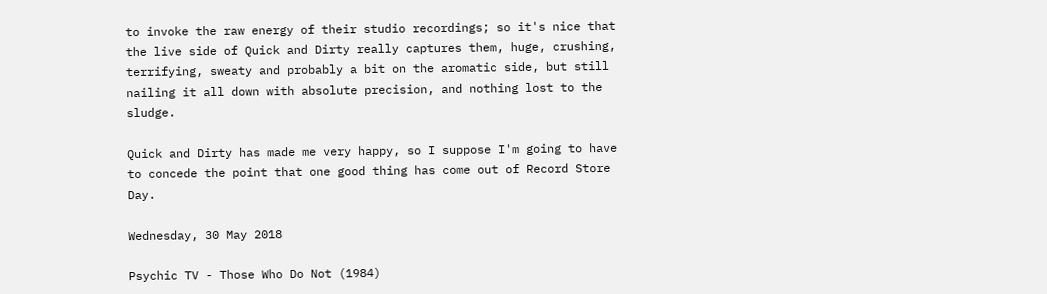to invoke the raw energy of their studio recordings; so it's nice that the live side of Quick and Dirty really captures them, huge, crushing, terrifying, sweaty and probably a bit on the aromatic side, but still nailing it all down with absolute precision, and nothing lost to the sludge.

Quick and Dirty has made me very happy, so I suppose I'm going to have to concede the point that one good thing has come out of Record Store Day.

Wednesday, 30 May 2018

Psychic TV - Those Who Do Not (1984)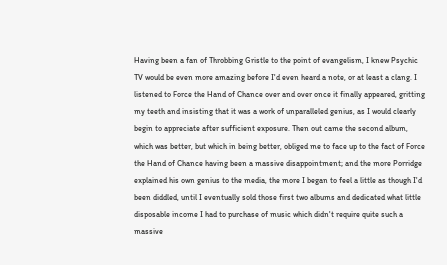Having been a fan of Throbbing Gristle to the point of evangelism, I knew Psychic TV would be even more amazing before I'd even heard a note, or at least a clang. I listened to Force the Hand of Chance over and over once it finally appeared, gritting my teeth and insisting that it was a work of unparalleled genius, as I would clearly begin to appreciate after sufficient exposure. Then out came the second album, which was better, but which in being better, obliged me to face up to the fact of Force the Hand of Chance having been a massive disappointment; and the more Porridge explained his own genius to the media, the more I began to feel a little as though I'd been diddled, until I eventually sold those first two albums and dedicated what little disposable income I had to purchase of music which didn't require quite such a massive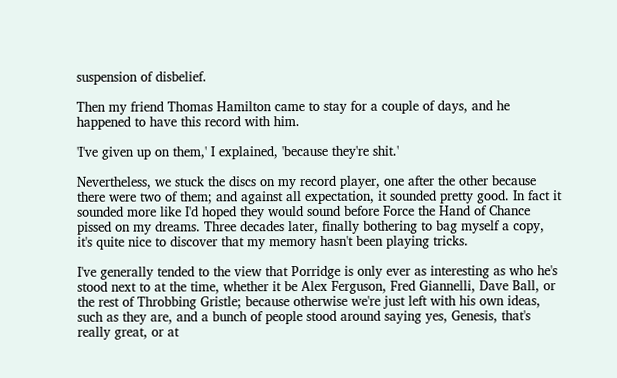suspension of disbelief.

Then my friend Thomas Hamilton came to stay for a couple of days, and he happened to have this record with him.

'I've given up on them,' I explained, 'because they're shit.'

Nevertheless, we stuck the discs on my record player, one after the other because there were two of them; and against all expectation, it sounded pretty good. In fact it sounded more like I'd hoped they would sound before Force the Hand of Chance pissed on my dreams. Three decades later, finally bothering to bag myself a copy, it's quite nice to discover that my memory hasn't been playing tricks.

I've generally tended to the view that Porridge is only ever as interesting as who he's stood next to at the time, whether it be Alex Ferguson, Fred Giannelli, Dave Ball, or the rest of Throbbing Gristle; because otherwise we're just left with his own ideas, such as they are, and a bunch of people stood around saying yes, Genesis, that's really great, or at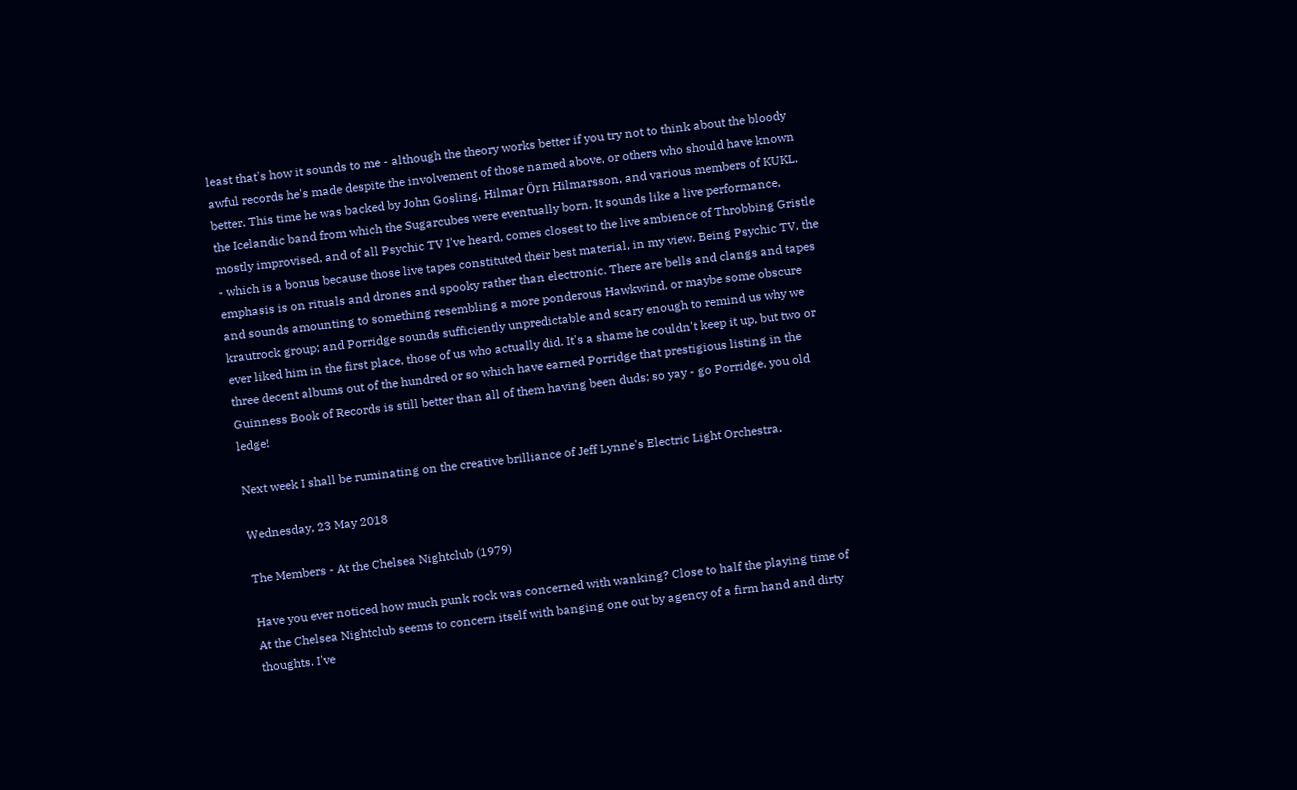least that's how it sounds to me - although the theory works better if you try not to think about the bloody awful records he's made despite the involvement of those named above, or others who should have known better. This time he was backed by John Gosling, Hilmar Örn Hilmarsson, and various members of KUKL, the Icelandic band from which the Sugarcubes were eventually born. It sounds like a live performance, mostly improvised, and of all Psychic TV I've heard, comes closest to the live ambience of Throbbing Gristle - which is a bonus because those live tapes constituted their best material, in my view. Being Psychic TV, the emphasis is on rituals and drones and spooky rather than electronic. There are bells and clangs and tapes and sounds amounting to something resembling a more ponderous Hawkwind, or maybe some obscure krautrock group; and Porridge sounds sufficiently unpredictable and scary enough to remind us why we ever liked him in the first place, those of us who actually did. It's a shame he couldn't keep it up, but two or three decent albums out of the hundred or so which have earned Porridge that prestigious listing in the Guinness Book of Records is still better than all of them having been duds; so yay - go Porridge, you old ledge!

Next week I shall be ruminating on the creative brilliance of Jeff Lynne's Electric Light Orchestra.

Wednesday, 23 May 2018

The Members - At the Chelsea Nightclub (1979)

Have you ever noticed how much punk rock was concerned with wanking? Close to half the playing time of At the Chelsea Nightclub seems to concern itself with banging one out by agency of a firm hand and dirty thoughts. I've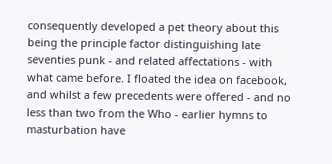consequently developed a pet theory about this being the principle factor distinguishing late seventies punk - and related affectations - with what came before. I floated the idea on facebook, and whilst a few precedents were offered - and no less than two from the Who - earlier hymns to masturbation have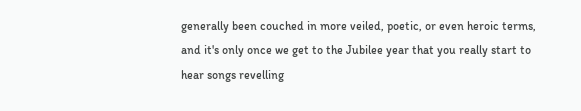generally been couched in more veiled, poetic, or even heroic terms, and it's only once we get to the Jubilee year that you really start to hear songs revelling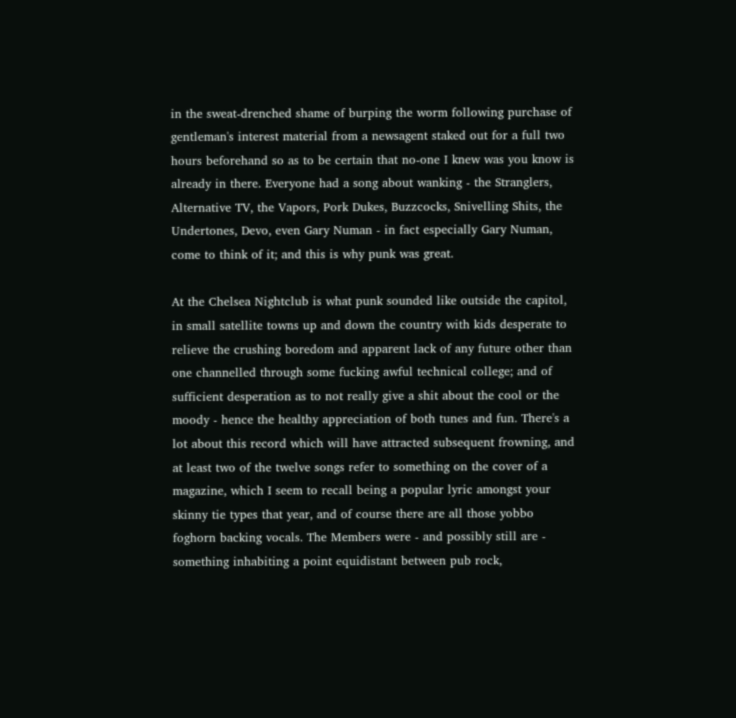in the sweat-drenched shame of burping the worm following purchase of gentleman's interest material from a newsagent staked out for a full two hours beforehand so as to be certain that no-one I knew was you know is already in there. Everyone had a song about wanking - the Stranglers, Alternative TV, the Vapors, Pork Dukes, Buzzcocks, Snivelling Shits, the Undertones, Devo, even Gary Numan - in fact especially Gary Numan, come to think of it; and this is why punk was great.

At the Chelsea Nightclub is what punk sounded like outside the capitol, in small satellite towns up and down the country with kids desperate to relieve the crushing boredom and apparent lack of any future other than one channelled through some fucking awful technical college; and of sufficient desperation as to not really give a shit about the cool or the moody - hence the healthy appreciation of both tunes and fun. There's a lot about this record which will have attracted subsequent frowning, and at least two of the twelve songs refer to something on the cover of a magazine, which I seem to recall being a popular lyric amongst your skinny tie types that year, and of course there are all those yobbo foghorn backing vocals. The Members were - and possibly still are - something inhabiting a point equidistant between pub rock,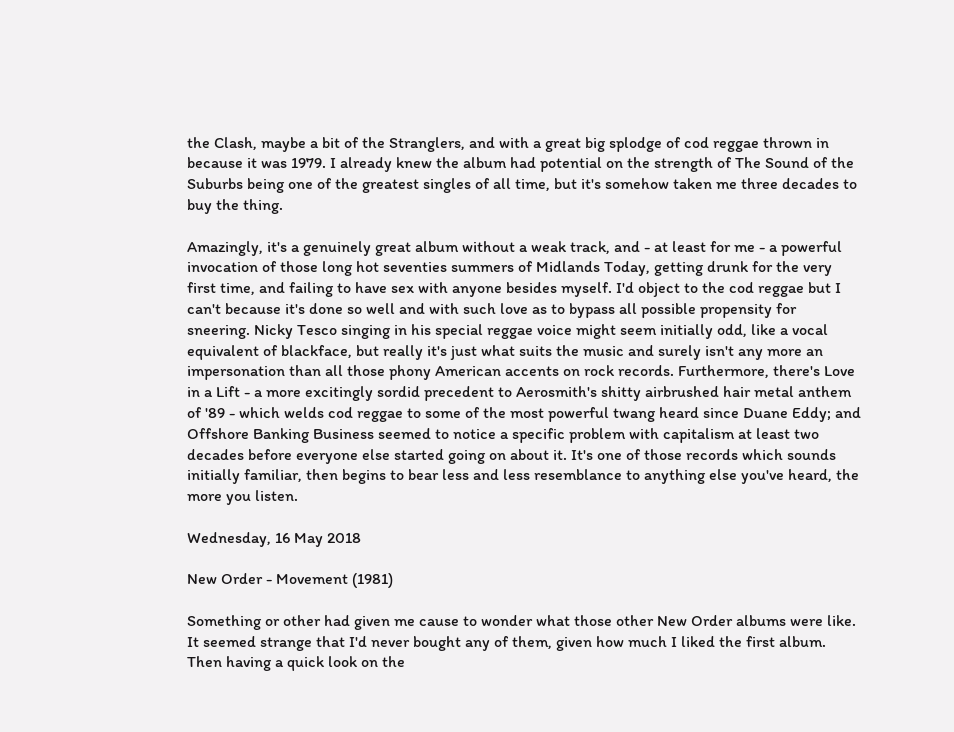the Clash, maybe a bit of the Stranglers, and with a great big splodge of cod reggae thrown in because it was 1979. I already knew the album had potential on the strength of The Sound of the Suburbs being one of the greatest singles of all time, but it's somehow taken me three decades to buy the thing.

Amazingly, it's a genuinely great album without a weak track, and - at least for me - a powerful invocation of those long hot seventies summers of Midlands Today, getting drunk for the very first time, and failing to have sex with anyone besides myself. I'd object to the cod reggae but I can't because it's done so well and with such love as to bypass all possible propensity for sneering. Nicky Tesco singing in his special reggae voice might seem initially odd, like a vocal equivalent of blackface, but really it's just what suits the music and surely isn't any more an impersonation than all those phony American accents on rock records. Furthermore, there's Love in a Lift - a more excitingly sordid precedent to Aerosmith's shitty airbrushed hair metal anthem of '89 - which welds cod reggae to some of the most powerful twang heard since Duane Eddy; and Offshore Banking Business seemed to notice a specific problem with capitalism at least two decades before everyone else started going on about it. It's one of those records which sounds initially familiar, then begins to bear less and less resemblance to anything else you've heard, the more you listen.

Wednesday, 16 May 2018

New Order - Movement (1981)

Something or other had given me cause to wonder what those other New Order albums were like. It seemed strange that I'd never bought any of them, given how much I liked the first album. Then having a quick look on the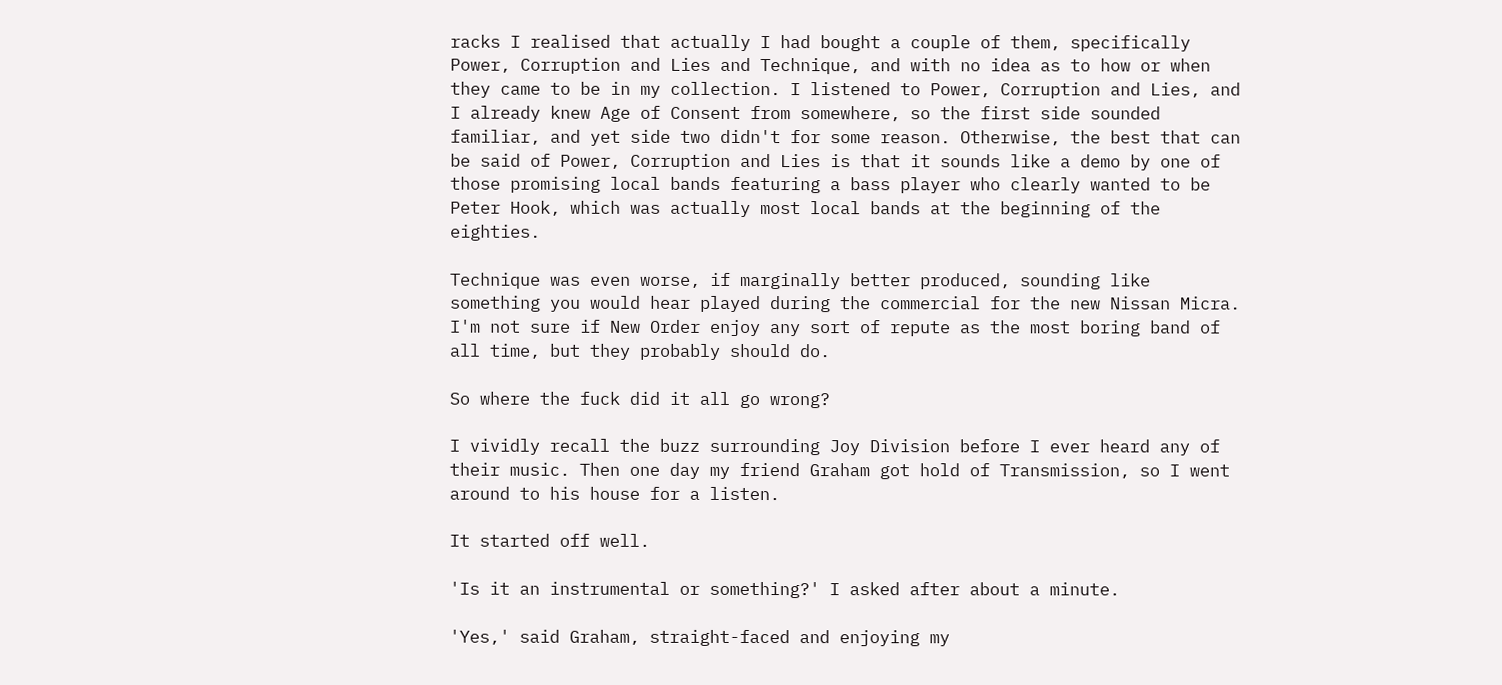racks I realised that actually I had bought a couple of them, specifically Power, Corruption and Lies and Technique, and with no idea as to how or when they came to be in my collection. I listened to Power, Corruption and Lies, and I already knew Age of Consent from somewhere, so the first side sounded familiar, and yet side two didn't for some reason. Otherwise, the best that can be said of Power, Corruption and Lies is that it sounds like a demo by one of those promising local bands featuring a bass player who clearly wanted to be Peter Hook, which was actually most local bands at the beginning of the eighties.

Technique was even worse, if marginally better produced, sounding like something you would hear played during the commercial for the new Nissan Micra. I'm not sure if New Order enjoy any sort of repute as the most boring band of all time, but they probably should do.

So where the fuck did it all go wrong?

I vividly recall the buzz surrounding Joy Division before I ever heard any of their music. Then one day my friend Graham got hold of Transmission, so I went around to his house for a listen.

It started off well.

'Is it an instrumental or something?' I asked after about a minute.

'Yes,' said Graham, straight-faced and enjoying my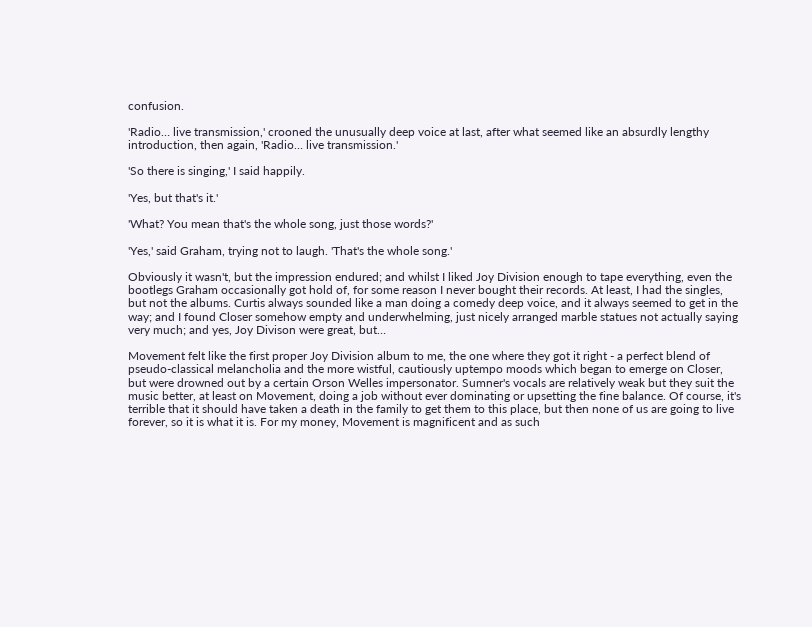confusion.

'Radio… live transmission,' crooned the unusually deep voice at last, after what seemed like an absurdly lengthy introduction, then again, 'Radio… live transmission.'

'So there is singing,' I said happily.

'Yes, but that's it.'

'What? You mean that's the whole song, just those words?'

'Yes,' said Graham, trying not to laugh. 'That's the whole song.'

Obviously it wasn't, but the impression endured; and whilst I liked Joy Division enough to tape everything, even the bootlegs Graham occasionally got hold of, for some reason I never bought their records. At least, I had the singles, but not the albums. Curtis always sounded like a man doing a comedy deep voice, and it always seemed to get in the way; and I found Closer somehow empty and underwhelming, just nicely arranged marble statues not actually saying very much; and yes, Joy Divison were great, but…

Movement felt like the first proper Joy Division album to me, the one where they got it right - a perfect blend of pseudo-classical melancholia and the more wistful, cautiously uptempo moods which began to emerge on Closer, but were drowned out by a certain Orson Welles impersonator. Sumner's vocals are relatively weak but they suit the music better, at least on Movement, doing a job without ever dominating or upsetting the fine balance. Of course, it's terrible that it should have taken a death in the family to get them to this place, but then none of us are going to live forever, so it is what it is. For my money, Movement is magnificent and as such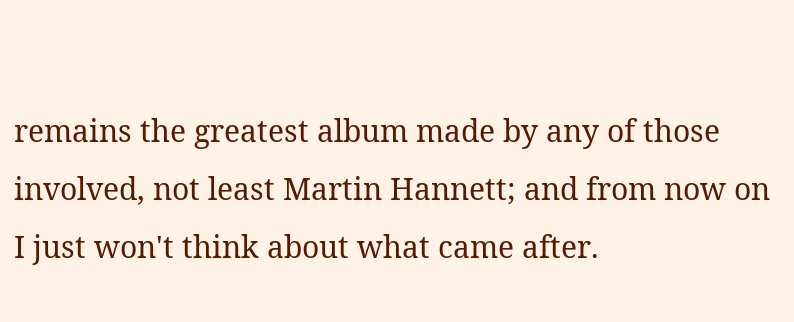remains the greatest album made by any of those involved, not least Martin Hannett; and from now on I just won't think about what came after.